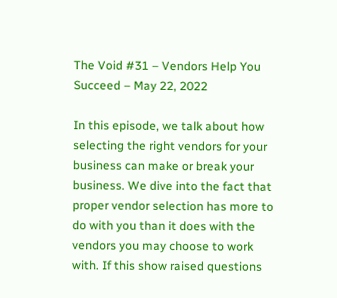The Void #31 – Vendors Help You Succeed – May 22, 2022

In this episode, we talk about how selecting the right vendors for your business can make or break your business. We dive into the fact that proper vendor selection has more to do with you than it does with the vendors you may choose to work with. If this show raised questions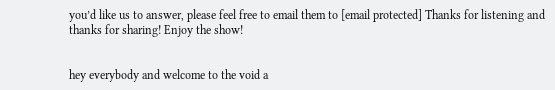you’d like us to answer, please feel free to email them to [email protected] Thanks for listening and thanks for sharing! Enjoy the show!


hey everybody and welcome to the void a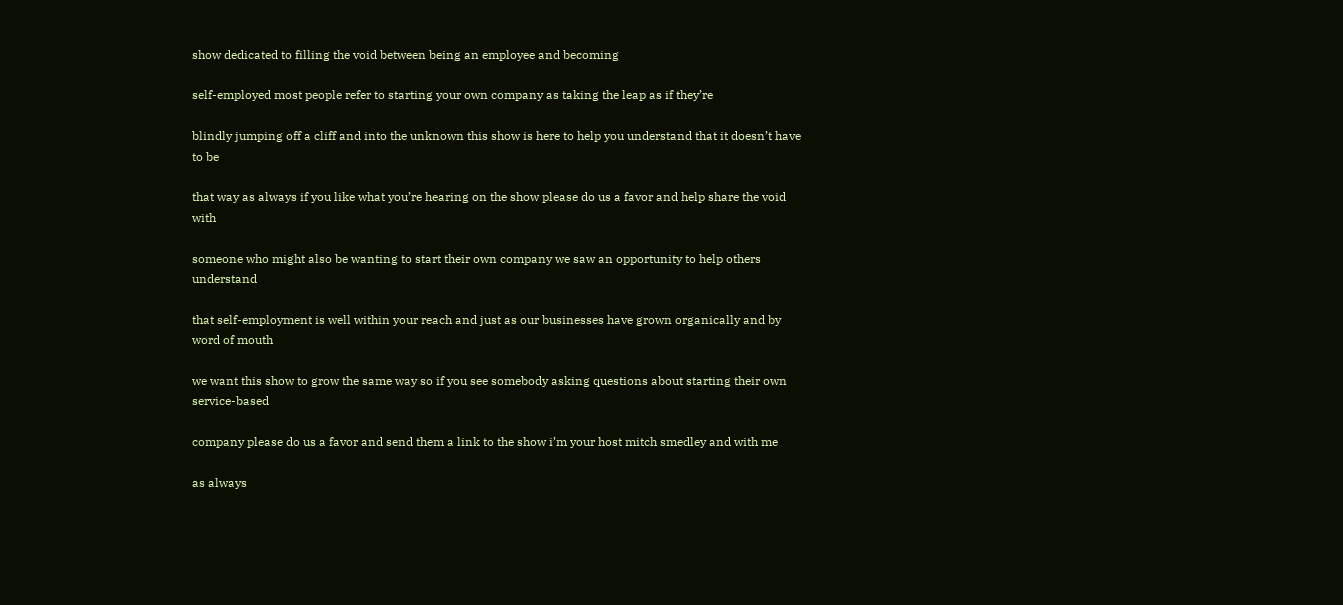show dedicated to filling the void between being an employee and becoming

self-employed most people refer to starting your own company as taking the leap as if they’re

blindly jumping off a cliff and into the unknown this show is here to help you understand that it doesn’t have to be

that way as always if you like what you’re hearing on the show please do us a favor and help share the void with

someone who might also be wanting to start their own company we saw an opportunity to help others understand

that self-employment is well within your reach and just as our businesses have grown organically and by word of mouth

we want this show to grow the same way so if you see somebody asking questions about starting their own service-based

company please do us a favor and send them a link to the show i’m your host mitch smedley and with me

as always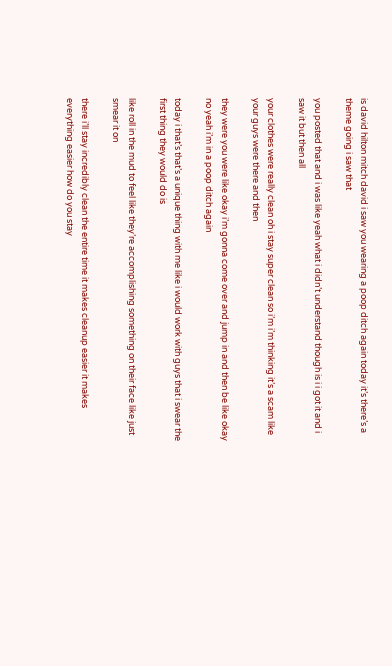is david hilton mitch david i saw you wearing a poop ditch again today it’s there’s a theme going i saw that

you posted that and i was like yeah what i didn’t understand though is i i got it and i saw it but then all

your clothes were really clean oh i stay super clean so i’m i’m thinking it’s a scam like your guys were there and then

they were you were like okay i’m gonna come over and jump in and then be like okay no yeah i’m in a poop ditch again

today i that’s that’s a unique thing with me like i would work with guys that i swear the first thing they would do is

like roll in the mud to feel like they’re accomplishing something on their face like just smear it on

there i’ll stay incredibly clean the entire time it makes cleanup easier it makes everything easier how do you stay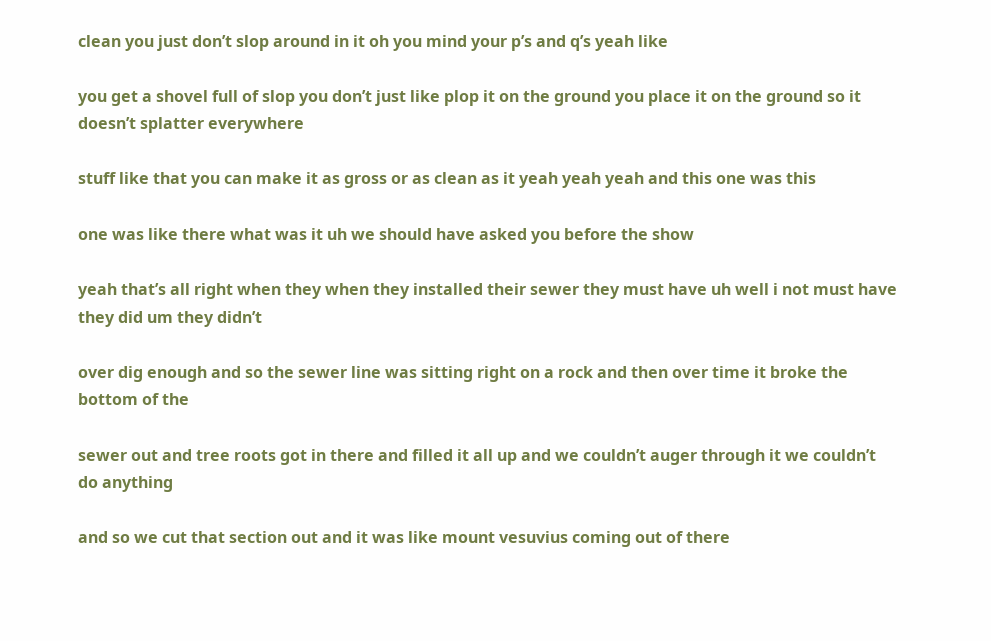clean you just don’t slop around in it oh you mind your p’s and q’s yeah like

you get a shovel full of slop you don’t just like plop it on the ground you place it on the ground so it doesn’t splatter everywhere

stuff like that you can make it as gross or as clean as it yeah yeah yeah and this one was this

one was like there what was it uh we should have asked you before the show

yeah that’s all right when they when they installed their sewer they must have uh well i not must have they did um they didn’t

over dig enough and so the sewer line was sitting right on a rock and then over time it broke the bottom of the

sewer out and tree roots got in there and filled it all up and we couldn’t auger through it we couldn’t do anything

and so we cut that section out and it was like mount vesuvius coming out of there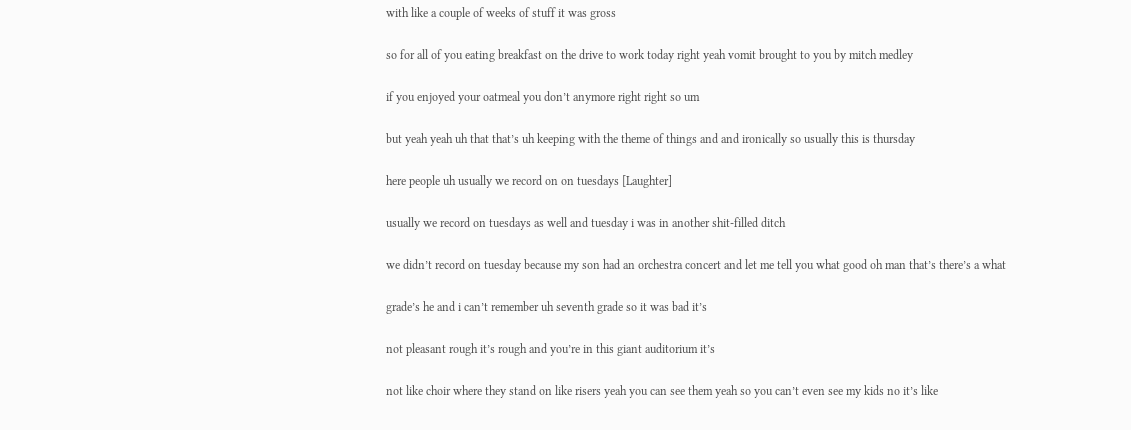with like a couple of weeks of stuff it was gross

so for all of you eating breakfast on the drive to work today right yeah vomit brought to you by mitch medley

if you enjoyed your oatmeal you don’t anymore right right so um

but yeah yeah uh that that’s uh keeping with the theme of things and and ironically so usually this is thursday

here people uh usually we record on on tuesdays [Laughter]

usually we record on tuesdays as well and tuesday i was in another shit-filled ditch

we didn’t record on tuesday because my son had an orchestra concert and let me tell you what good oh man that’s there’s a what

grade’s he and i can’t remember uh seventh grade so it was bad it’s

not pleasant rough it’s rough and you’re in this giant auditorium it’s

not like choir where they stand on like risers yeah you can see them yeah so you can’t even see my kids no it’s like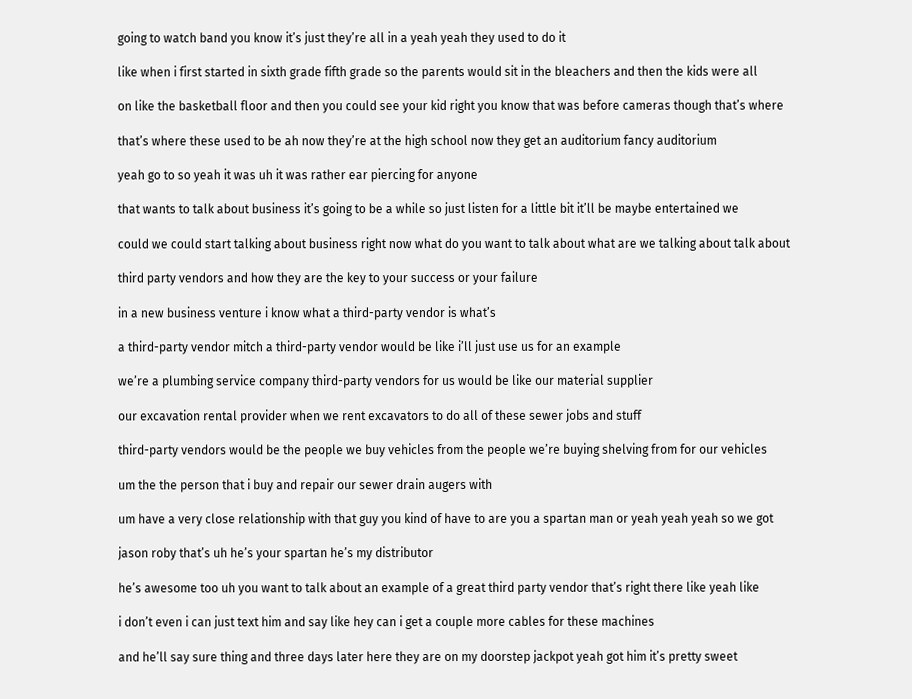going to watch band you know it’s just they’re all in a yeah yeah they used to do it

like when i first started in sixth grade fifth grade so the parents would sit in the bleachers and then the kids were all

on like the basketball floor and then you could see your kid right you know that was before cameras though that’s where

that’s where these used to be ah now they’re at the high school now they get an auditorium fancy auditorium

yeah go to so yeah it was uh it was rather ear piercing for anyone

that wants to talk about business it’s going to be a while so just listen for a little bit it’ll be maybe entertained we

could we could start talking about business right now what do you want to talk about what are we talking about talk about

third party vendors and how they are the key to your success or your failure

in a new business venture i know what a third-party vendor is what’s

a third-party vendor mitch a third-party vendor would be like i’ll just use us for an example

we’re a plumbing service company third-party vendors for us would be like our material supplier

our excavation rental provider when we rent excavators to do all of these sewer jobs and stuff

third-party vendors would be the people we buy vehicles from the people we’re buying shelving from for our vehicles

um the the person that i buy and repair our sewer drain augers with

um have a very close relationship with that guy you kind of have to are you a spartan man or yeah yeah yeah so we got

jason roby that’s uh he’s your spartan he’s my distributor

he’s awesome too uh you want to talk about an example of a great third party vendor that’s right there like yeah like

i don’t even i can just text him and say like hey can i get a couple more cables for these machines

and he’ll say sure thing and three days later here they are on my doorstep jackpot yeah got him it’s pretty sweet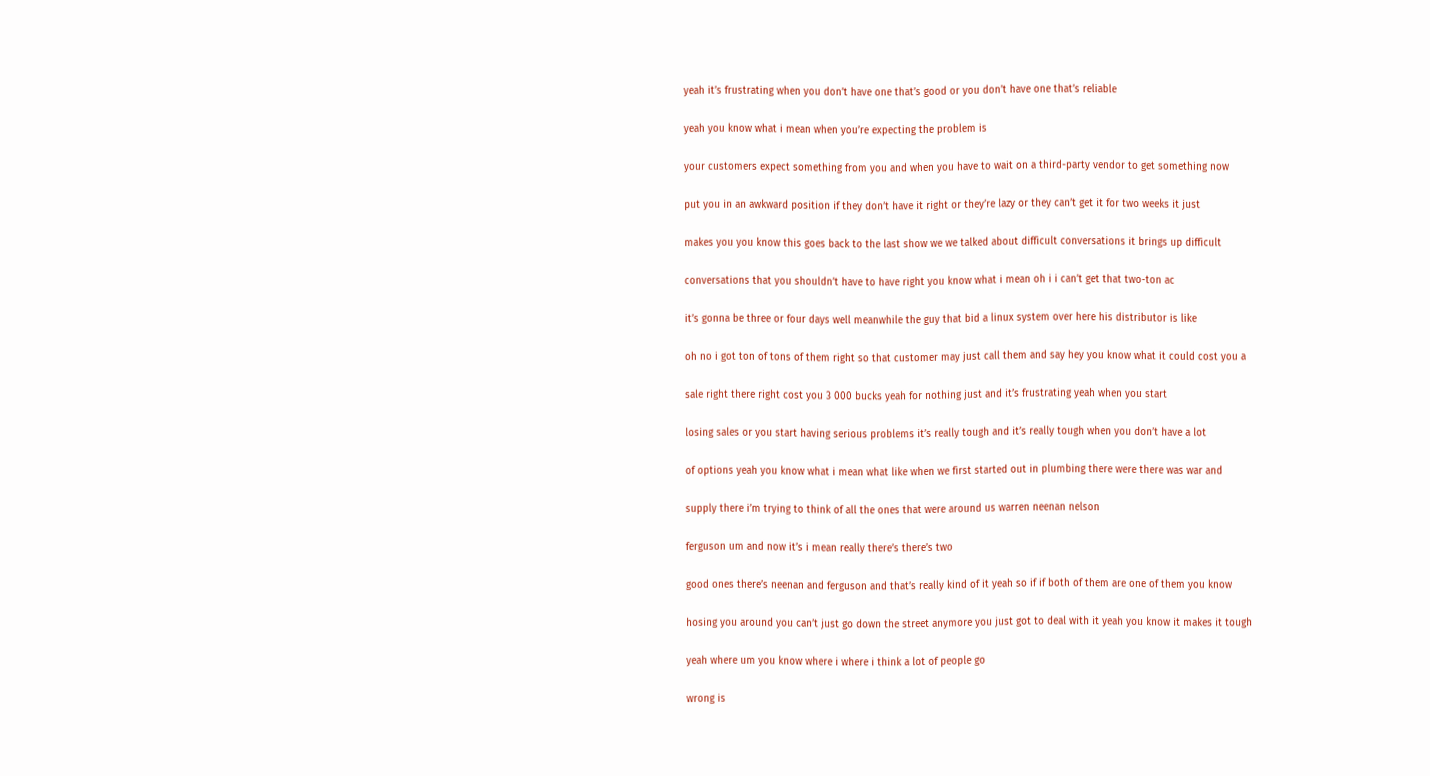yeah it’s frustrating when you don’t have one that’s good or you don’t have one that’s reliable

yeah you know what i mean when you’re expecting the problem is

your customers expect something from you and when you have to wait on a third-party vendor to get something now

put you in an awkward position if they don’t have it right or they’re lazy or they can’t get it for two weeks it just

makes you you know this goes back to the last show we we talked about difficult conversations it brings up difficult

conversations that you shouldn’t have to have right you know what i mean oh i i can’t get that two-ton ac

it’s gonna be three or four days well meanwhile the guy that bid a linux system over here his distributor is like

oh no i got ton of tons of them right so that customer may just call them and say hey you know what it could cost you a

sale right there right cost you 3 000 bucks yeah for nothing just and it’s frustrating yeah when you start

losing sales or you start having serious problems it’s really tough and it’s really tough when you don’t have a lot

of options yeah you know what i mean what like when we first started out in plumbing there were there was war and

supply there i’m trying to think of all the ones that were around us warren neenan nelson

ferguson um and now it’s i mean really there’s there’s two

good ones there’s neenan and ferguson and that’s really kind of it yeah so if if both of them are one of them you know

hosing you around you can’t just go down the street anymore you just got to deal with it yeah you know it makes it tough

yeah where um you know where i where i think a lot of people go

wrong is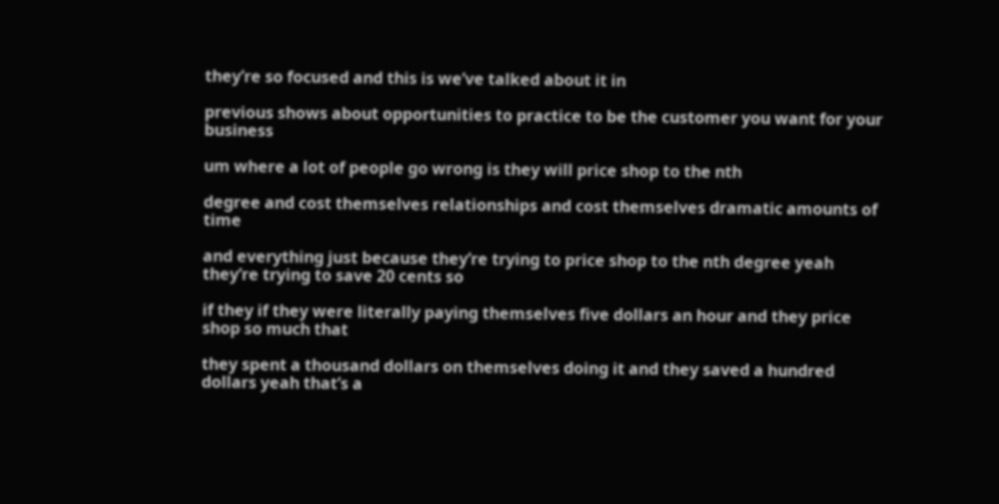they’re so focused and this is we’ve talked about it in

previous shows about opportunities to practice to be the customer you want for your business

um where a lot of people go wrong is they will price shop to the nth

degree and cost themselves relationships and cost themselves dramatic amounts of time

and everything just because they’re trying to price shop to the nth degree yeah they’re trying to save 20 cents so

if they if they were literally paying themselves five dollars an hour and they price shop so much that

they spent a thousand dollars on themselves doing it and they saved a hundred dollars yeah that’s a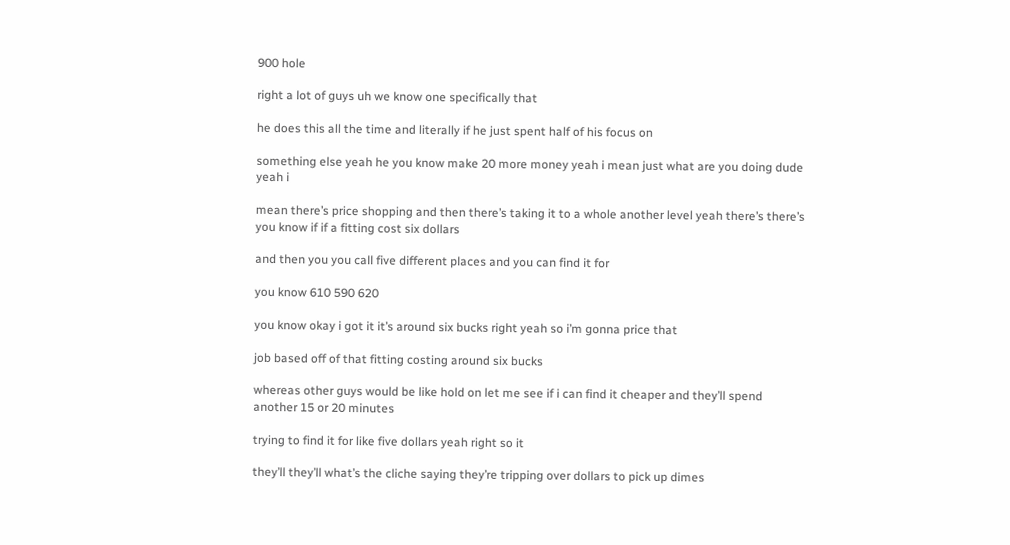900 hole

right a lot of guys uh we know one specifically that

he does this all the time and literally if he just spent half of his focus on

something else yeah he you know make 20 more money yeah i mean just what are you doing dude yeah i

mean there’s price shopping and then there’s taking it to a whole another level yeah there’s there’s you know if if a fitting cost six dollars

and then you you call five different places and you can find it for

you know 610 590 620

you know okay i got it it’s around six bucks right yeah so i’m gonna price that

job based off of that fitting costing around six bucks

whereas other guys would be like hold on let me see if i can find it cheaper and they’ll spend another 15 or 20 minutes

trying to find it for like five dollars yeah right so it

they’ll they’ll what’s the cliche saying they’re tripping over dollars to pick up dimes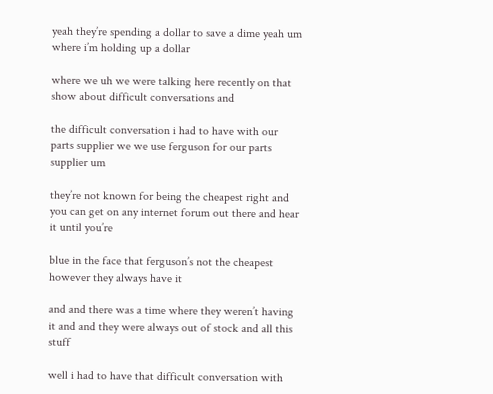yeah they’re spending a dollar to save a dime yeah um where i’m holding up a dollar

where we uh we were talking here recently on that show about difficult conversations and

the difficult conversation i had to have with our parts supplier we we use ferguson for our parts supplier um

they’re not known for being the cheapest right and you can get on any internet forum out there and hear it until you’re

blue in the face that ferguson’s not the cheapest however they always have it

and and there was a time where they weren’t having it and and they were always out of stock and all this stuff

well i had to have that difficult conversation with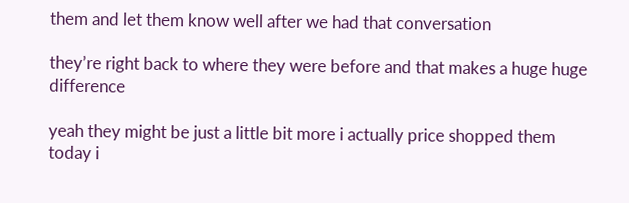them and let them know well after we had that conversation

they’re right back to where they were before and that makes a huge huge difference

yeah they might be just a little bit more i actually price shopped them today i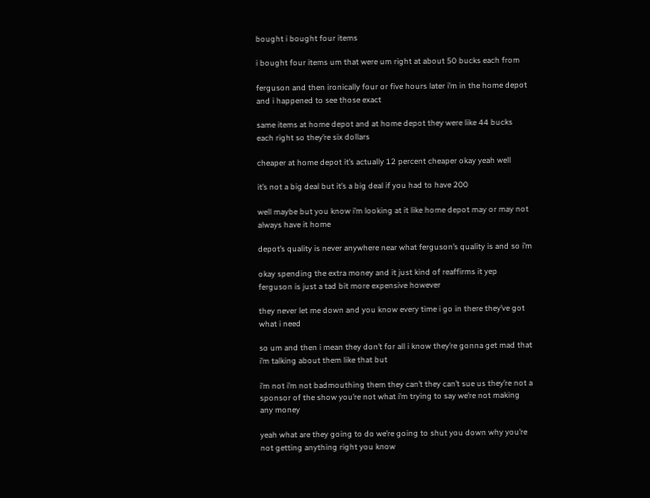bought i bought four items

i bought four items um that were um right at about 50 bucks each from

ferguson and then ironically four or five hours later i’m in the home depot and i happened to see those exact

same items at home depot and at home depot they were like 44 bucks each right so they’re six dollars

cheaper at home depot it’s actually 12 percent cheaper okay yeah well

it’s not a big deal but it’s a big deal if you had to have 200

well maybe but you know i’m looking at it like home depot may or may not always have it home

depot’s quality is never anywhere near what ferguson’s quality is and so i’m

okay spending the extra money and it just kind of reaffirms it yep ferguson is just a tad bit more expensive however

they never let me down and you know every time i go in there they’ve got what i need

so um and then i mean they don’t for all i know they’re gonna get mad that i’m talking about them like that but

i’m not i’m not badmouthing them they can’t they can’t sue us they’re not a sponsor of the show you’re not what i’m trying to say we’re not making any money

yeah what are they going to do we’re going to shut you down why you’re not getting anything right you know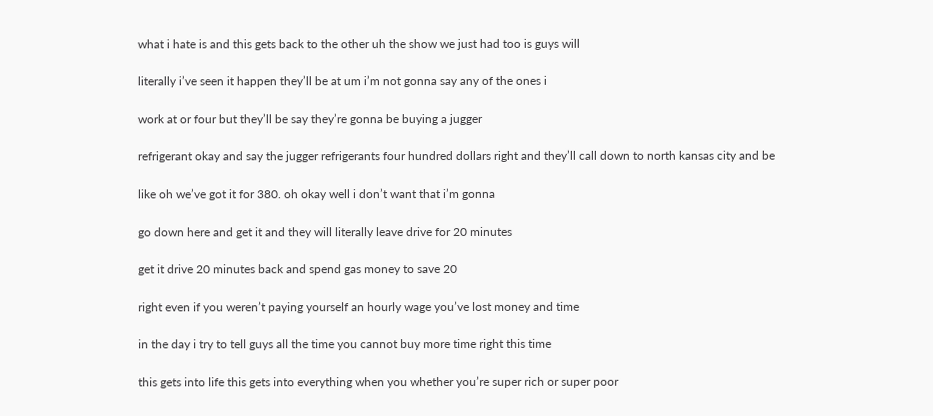what i hate is and this gets back to the other uh the show we just had too is guys will

literally i’ve seen it happen they’ll be at um i’m not gonna say any of the ones i

work at or four but they’ll be say they’re gonna be buying a jugger

refrigerant okay and say the jugger refrigerants four hundred dollars right and they’ll call down to north kansas city and be

like oh we’ve got it for 380. oh okay well i don’t want that i’m gonna

go down here and get it and they will literally leave drive for 20 minutes

get it drive 20 minutes back and spend gas money to save 20

right even if you weren’t paying yourself an hourly wage you’ve lost money and time

in the day i try to tell guys all the time you cannot buy more time right this time

this gets into life this gets into everything when you whether you’re super rich or super poor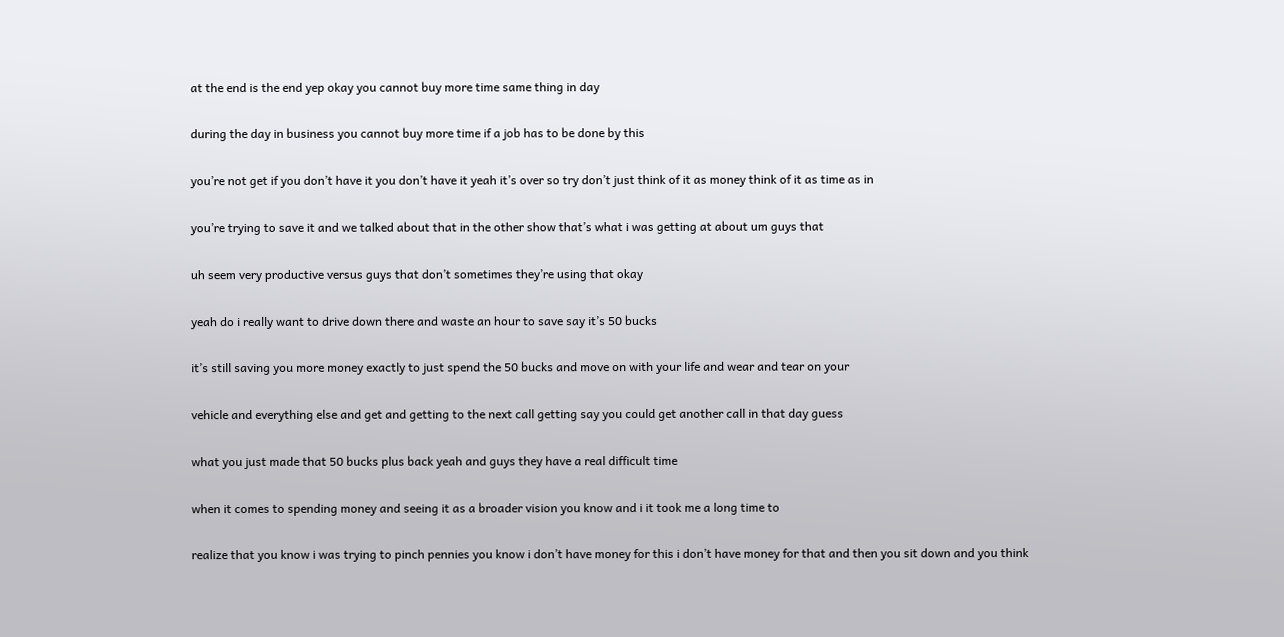at the end is the end yep okay you cannot buy more time same thing in day

during the day in business you cannot buy more time if a job has to be done by this

you’re not get if you don’t have it you don’t have it yeah it’s over so try don’t just think of it as money think of it as time as in

you’re trying to save it and we talked about that in the other show that’s what i was getting at about um guys that

uh seem very productive versus guys that don’t sometimes they’re using that okay

yeah do i really want to drive down there and waste an hour to save say it’s 50 bucks

it’s still saving you more money exactly to just spend the 50 bucks and move on with your life and wear and tear on your

vehicle and everything else and get and getting to the next call getting say you could get another call in that day guess

what you just made that 50 bucks plus back yeah and guys they have a real difficult time

when it comes to spending money and seeing it as a broader vision you know and i it took me a long time to

realize that you know i was trying to pinch pennies you know i don’t have money for this i don’t have money for that and then you sit down and you think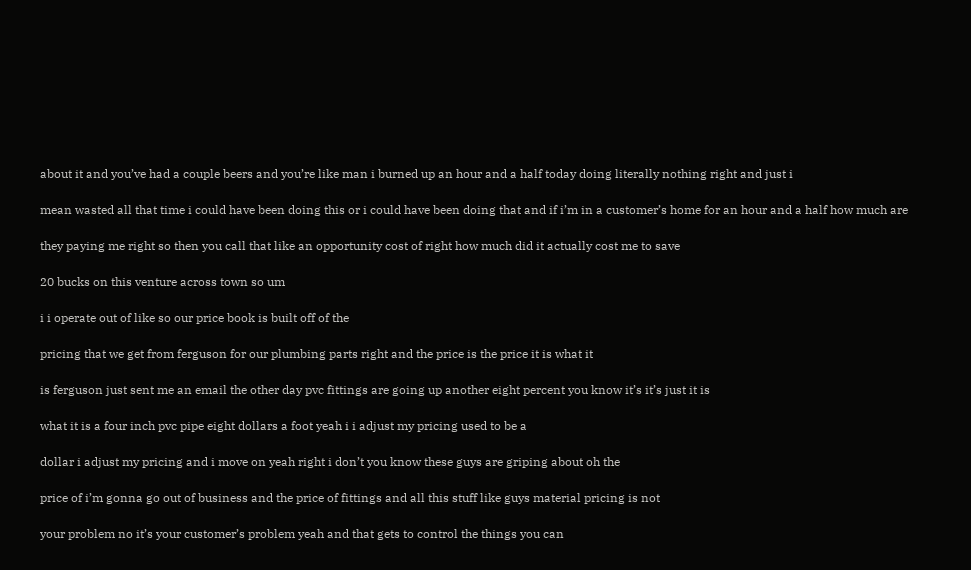about it and you’ve had a couple beers and you’re like man i burned up an hour and a half today doing literally nothing right and just i

mean wasted all that time i could have been doing this or i could have been doing that and if i’m in a customer’s home for an hour and a half how much are

they paying me right so then you call that like an opportunity cost of right how much did it actually cost me to save

20 bucks on this venture across town so um

i i operate out of like so our price book is built off of the

pricing that we get from ferguson for our plumbing parts right and the price is the price it is what it

is ferguson just sent me an email the other day pvc fittings are going up another eight percent you know it’s it’s just it is

what it is a four inch pvc pipe eight dollars a foot yeah i i adjust my pricing used to be a

dollar i adjust my pricing and i move on yeah right i don’t you know these guys are griping about oh the

price of i’m gonna go out of business and the price of fittings and all this stuff like guys material pricing is not

your problem no it’s your customer’s problem yeah and that gets to control the things you can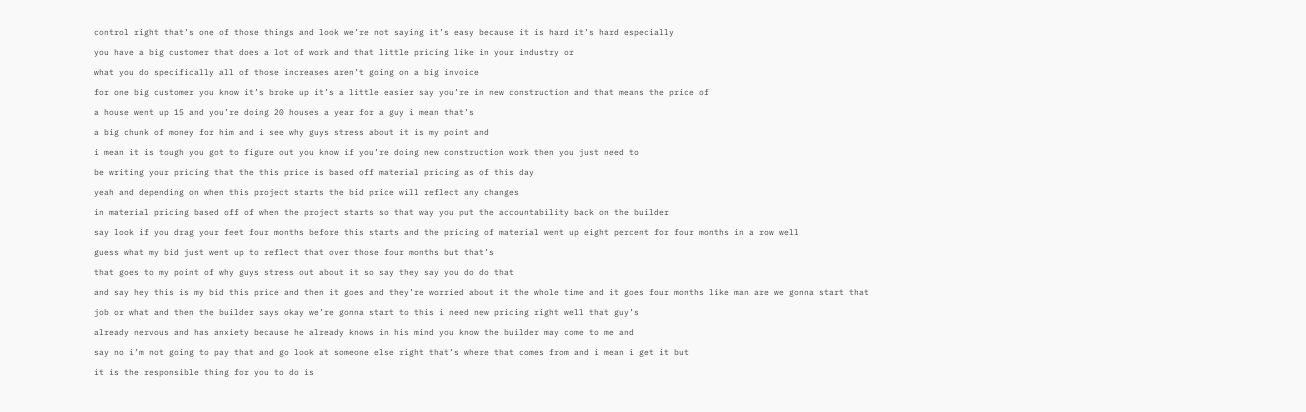control right that’s one of those things and look we’re not saying it’s easy because it is hard it’s hard especially

you have a big customer that does a lot of work and that little pricing like in your industry or

what you do specifically all of those increases aren’t going on a big invoice

for one big customer you know it’s broke up it’s a little easier say you’re in new construction and that means the price of

a house went up 15 and you’re doing 20 houses a year for a guy i mean that’s

a big chunk of money for him and i see why guys stress about it is my point and

i mean it is tough you got to figure out you know if you’re doing new construction work then you just need to

be writing your pricing that the this price is based off material pricing as of this day

yeah and depending on when this project starts the bid price will reflect any changes

in material pricing based off of when the project starts so that way you put the accountability back on the builder

say look if you drag your feet four months before this starts and the pricing of material went up eight percent for four months in a row well

guess what my bid just went up to reflect that over those four months but that’s

that goes to my point of why guys stress out about it so say they say you do do that

and say hey this is my bid this price and then it goes and they’re worried about it the whole time and it goes four months like man are we gonna start that

job or what and then the builder says okay we’re gonna start to this i need new pricing right well that guy’s

already nervous and has anxiety because he already knows in his mind you know the builder may come to me and

say no i’m not going to pay that and go look at someone else right that’s where that comes from and i mean i get it but

it is the responsible thing for you to do is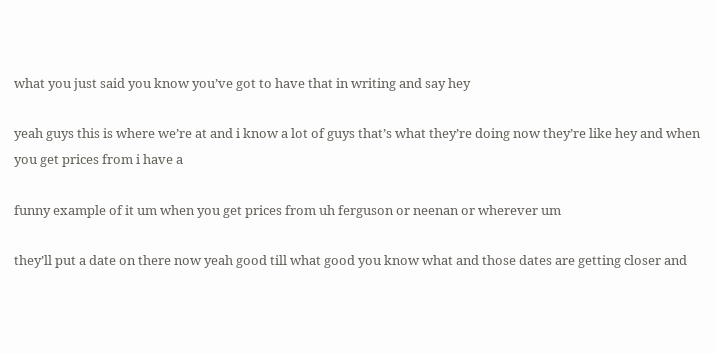what you just said you know you’ve got to have that in writing and say hey

yeah guys this is where we’re at and i know a lot of guys that’s what they’re doing now they’re like hey and when you get prices from i have a

funny example of it um when you get prices from uh ferguson or neenan or wherever um

they’ll put a date on there now yeah good till what good you know what and those dates are getting closer and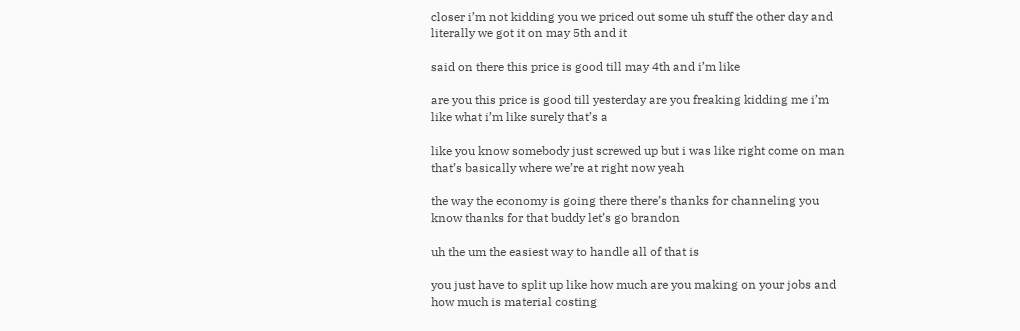closer i’m not kidding you we priced out some uh stuff the other day and literally we got it on may 5th and it

said on there this price is good till may 4th and i’m like

are you this price is good till yesterday are you freaking kidding me i’m like what i’m like surely that’s a

like you know somebody just screwed up but i was like right come on man that’s basically where we’re at right now yeah

the way the economy is going there there’s thanks for channeling you know thanks for that buddy let’s go brandon

uh the um the easiest way to handle all of that is

you just have to split up like how much are you making on your jobs and how much is material costing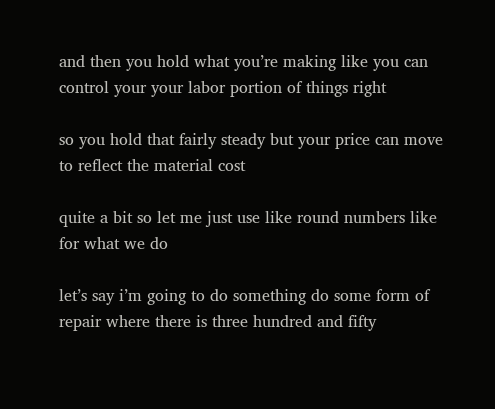and then you hold what you’re making like you can control your your labor portion of things right

so you hold that fairly steady but your price can move to reflect the material cost

quite a bit so let me just use like round numbers like for what we do

let’s say i’m going to do something do some form of repair where there is three hundred and fifty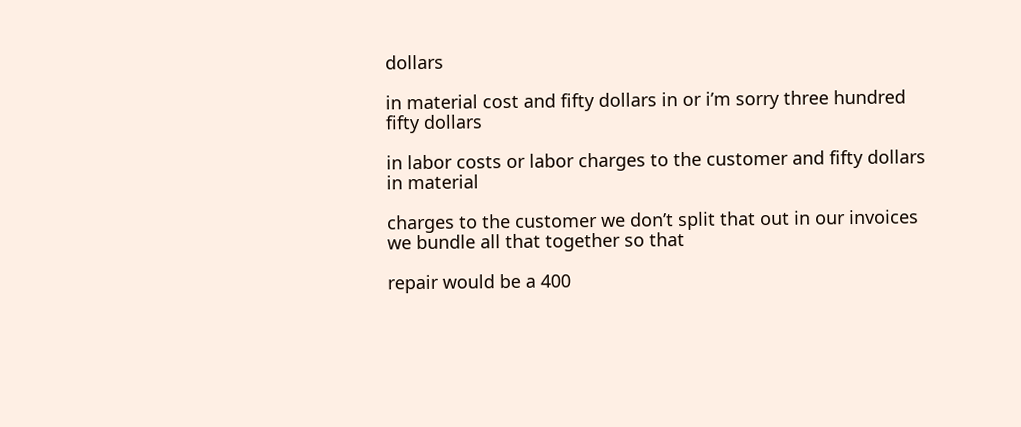dollars

in material cost and fifty dollars in or i’m sorry three hundred fifty dollars

in labor costs or labor charges to the customer and fifty dollars in material

charges to the customer we don’t split that out in our invoices we bundle all that together so that

repair would be a 400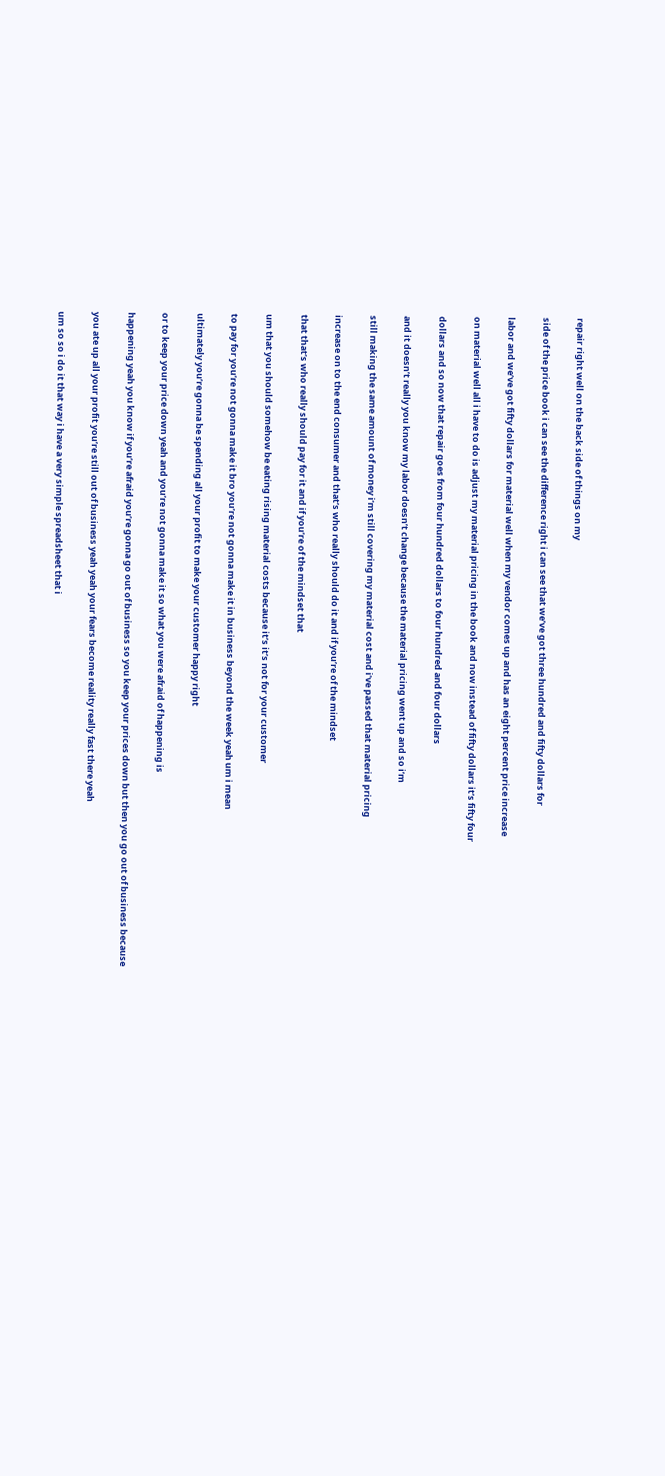repair right well on the back side of things on my

side of the price book i can see the difference right i can see that we’ve got three hundred and fifty dollars for

labor and we’ve got fifty dollars for material well when my vendor comes up and has an eight percent price increase

on material well all i have to do is adjust my material pricing in the book and now instead of fifty dollars it’s fifty four

dollars and so now that repair goes from four hundred dollars to four hundred and four dollars

and it doesn’t really you know my labor doesn’t change because the material pricing went up and so i’m

still making the same amount of money i’m still covering my material cost and i’ve passed that material pricing

increase on to the end consumer and that’s who really should do it and if you’re of the mindset

that that’s who really should pay for it and if you’re of the mindset that

um that you should somehow be eating rising material costs because it’s it’s not for your customer

to pay for you’re not gonna make it bro you’re not gonna make it in business beyond the week yeah um i mean

ultimately you’re gonna be spending all your profit to make your customer happy right

or to keep your price down yeah and you’re not gonna make it so what you were afraid of happening is

happening yeah you know if you’re afraid you’re gonna go out of business so you keep your prices down but then you go out of business because

you ate up all your profit you’re still out of business yeah yeah your fears become reality really fast there yeah

um so so i do it that way i have a very simple spreadsheet that i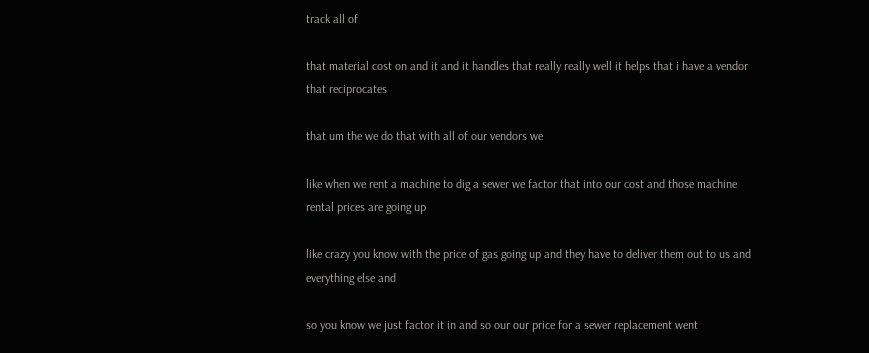track all of

that material cost on and it and it handles that really really well it helps that i have a vendor that reciprocates

that um the we do that with all of our vendors we

like when we rent a machine to dig a sewer we factor that into our cost and those machine rental prices are going up

like crazy you know with the price of gas going up and they have to deliver them out to us and everything else and

so you know we just factor it in and so our our price for a sewer replacement went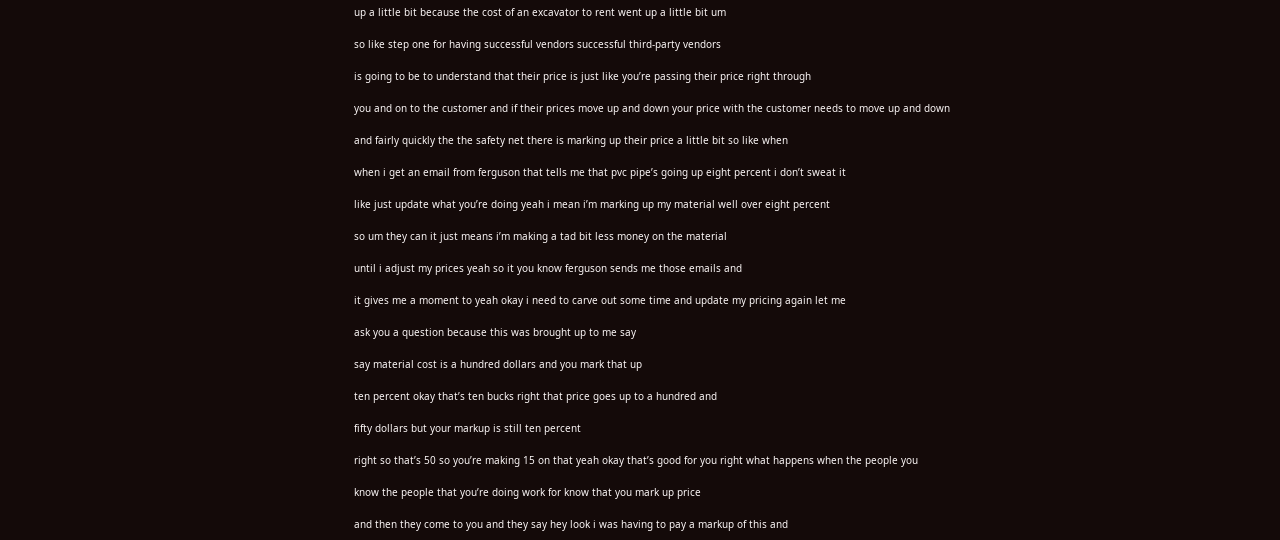up a little bit because the cost of an excavator to rent went up a little bit um

so like step one for having successful vendors successful third-party vendors

is going to be to understand that their price is just like you’re passing their price right through

you and on to the customer and if their prices move up and down your price with the customer needs to move up and down

and fairly quickly the the safety net there is marking up their price a little bit so like when

when i get an email from ferguson that tells me that pvc pipe’s going up eight percent i don’t sweat it

like just update what you’re doing yeah i mean i’m marking up my material well over eight percent

so um they can it just means i’m making a tad bit less money on the material

until i adjust my prices yeah so it you know ferguson sends me those emails and

it gives me a moment to yeah okay i need to carve out some time and update my pricing again let me

ask you a question because this was brought up to me say

say material cost is a hundred dollars and you mark that up

ten percent okay that’s ten bucks right that price goes up to a hundred and

fifty dollars but your markup is still ten percent

right so that’s 50 so you’re making 15 on that yeah okay that’s good for you right what happens when the people you

know the people that you’re doing work for know that you mark up price

and then they come to you and they say hey look i was having to pay a markup of this and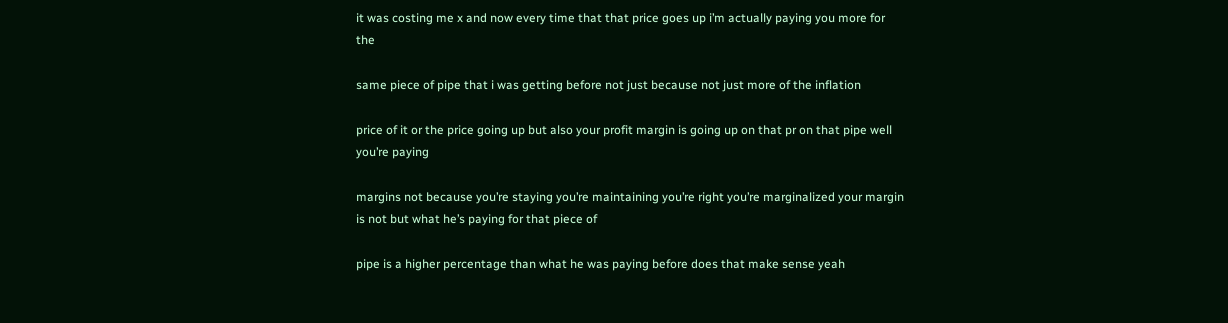it was costing me x and now every time that that price goes up i’m actually paying you more for the

same piece of pipe that i was getting before not just because not just more of the inflation

price of it or the price going up but also your profit margin is going up on that pr on that pipe well you’re paying

margins not because you’re staying you’re maintaining you’re right you’re marginalized your margin is not but what he’s paying for that piece of

pipe is a higher percentage than what he was paying before does that make sense yeah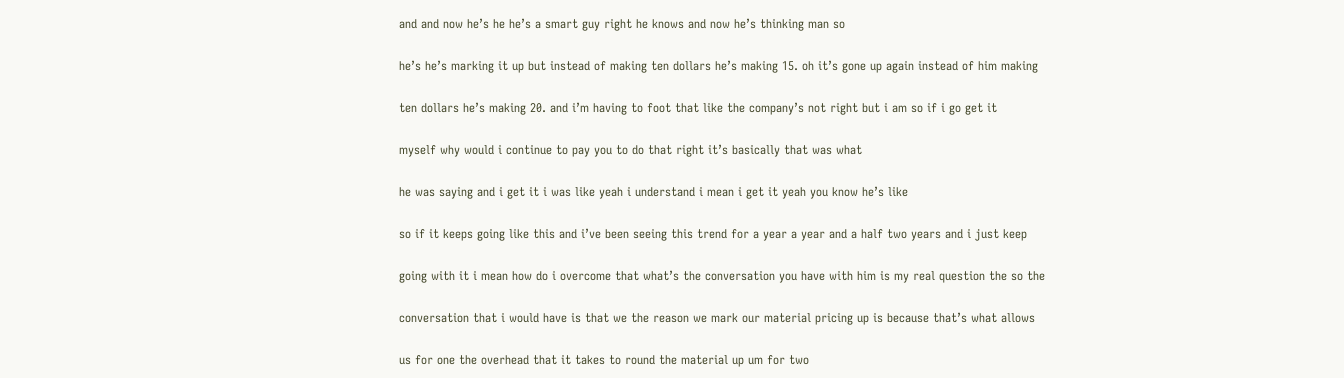and and now he’s he he’s a smart guy right he knows and now he’s thinking man so

he’s he’s marking it up but instead of making ten dollars he’s making 15. oh it’s gone up again instead of him making

ten dollars he’s making 20. and i’m having to foot that like the company’s not right but i am so if i go get it

myself why would i continue to pay you to do that right it’s basically that was what

he was saying and i get it i was like yeah i understand i mean i get it yeah you know he’s like

so if it keeps going like this and i’ve been seeing this trend for a year a year and a half two years and i just keep

going with it i mean how do i overcome that what’s the conversation you have with him is my real question the so the

conversation that i would have is that we the reason we mark our material pricing up is because that’s what allows

us for one the overhead that it takes to round the material up um for two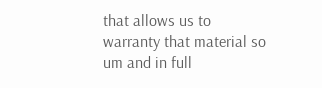that allows us to warranty that material so um and in full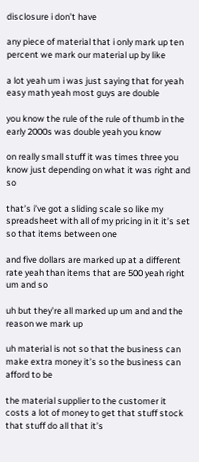disclosure i don’t have

any piece of material that i only mark up ten percent we mark our material up by like

a lot yeah um i was just saying that for yeah easy math yeah most guys are double

you know the rule of the rule of thumb in the early 2000s was double yeah you know

on really small stuff it was times three you know just depending on what it was right and so

that’s i’ve got a sliding scale so like my spreadsheet with all of my pricing in it it’s set so that items between one

and five dollars are marked up at a different rate yeah than items that are 500 yeah right um and so

uh but they’re all marked up um and and the reason we mark up

uh material is not so that the business can make extra money it’s so the business can afford to be

the material supplier to the customer it costs a lot of money to get that stuff stock that stuff do all that it’s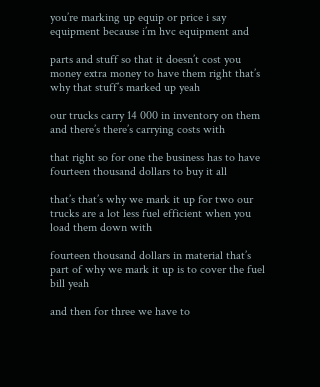you’re marking up equip or price i say equipment because i’m hvc equipment and

parts and stuff so that it doesn’t cost you money extra money to have them right that’s why that stuff’s marked up yeah

our trucks carry 14 000 in inventory on them and there’s there’s carrying costs with

that right so for one the business has to have fourteen thousand dollars to buy it all

that’s that’s why we mark it up for two our trucks are a lot less fuel efficient when you load them down with

fourteen thousand dollars in material that’s part of why we mark it up is to cover the fuel bill yeah

and then for three we have to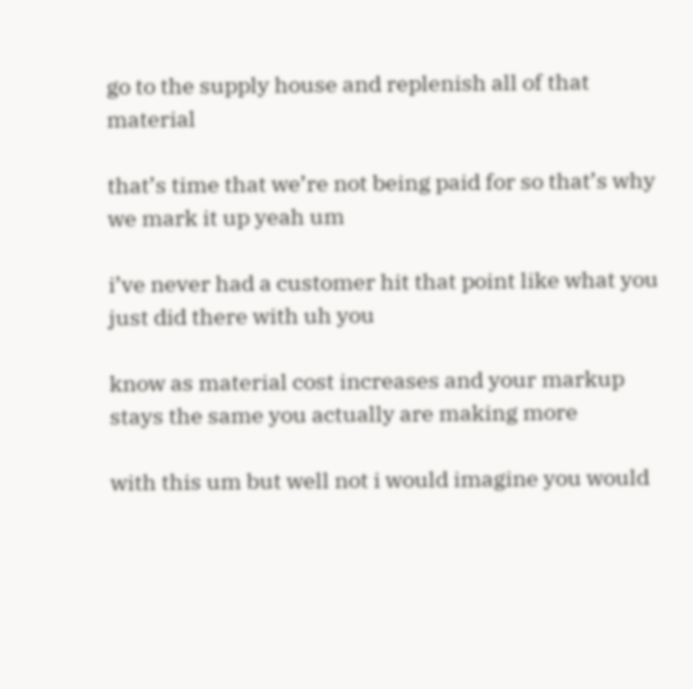go to the supply house and replenish all of that material

that’s time that we’re not being paid for so that’s why we mark it up yeah um

i’ve never had a customer hit that point like what you just did there with uh you

know as material cost increases and your markup stays the same you actually are making more

with this um but well not i would imagine you would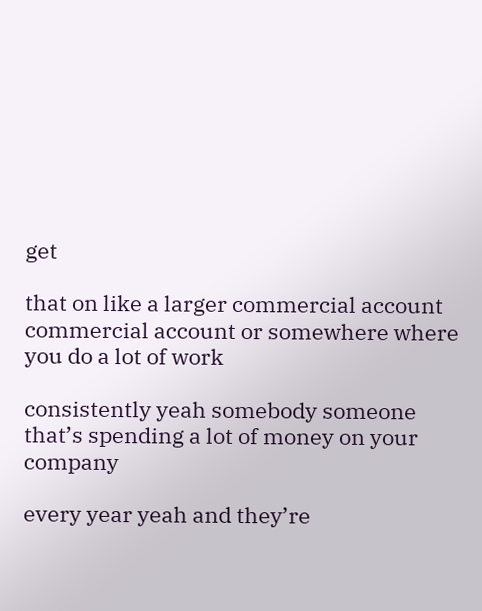get

that on like a larger commercial account commercial account or somewhere where you do a lot of work

consistently yeah somebody someone that’s spending a lot of money on your company

every year yeah and they’re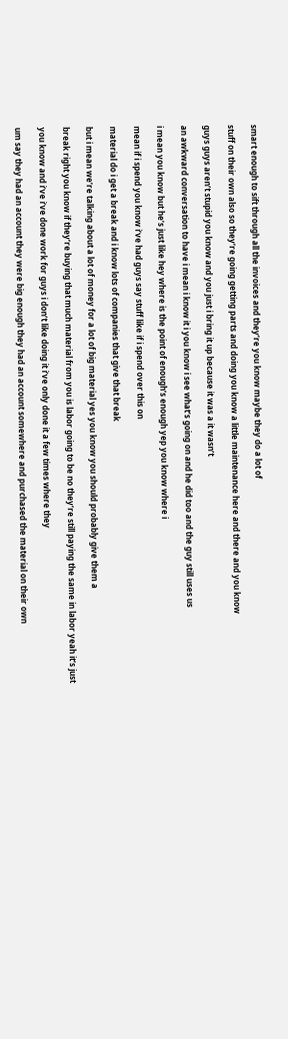smart enough to sift through all the invoices and they’re you know maybe they do a lot of

stuff on their own also so they’re going getting parts and doing you know a little maintenance here and there and you know

guys guys aren’t stupid you know and you just i bring it up because it was a it wasn’t

an awkward conversation to have i mean i know it i you know i see what’s going on and he did too and the guy still uses us

i mean you know but he’s just like hey where is the point of enough’s enough yep you know where i

mean if i spend you know i’ve had guys say stuff like if i spend over this on

material do i get a break and i know lots of companies that give that break

but i mean we’re talking about a lot of money for a lot of big material yes you know you should probably give them a

break right you know if they’re buying that much material from you is labor going to be no they’re still paying the same in labor yeah it’s just

you know and i’ve i’ve done work for guys i don’t like doing it i’ve only done it a few times where they

um say they had an account they were big enough they had an account somewhere and purchased the material on their own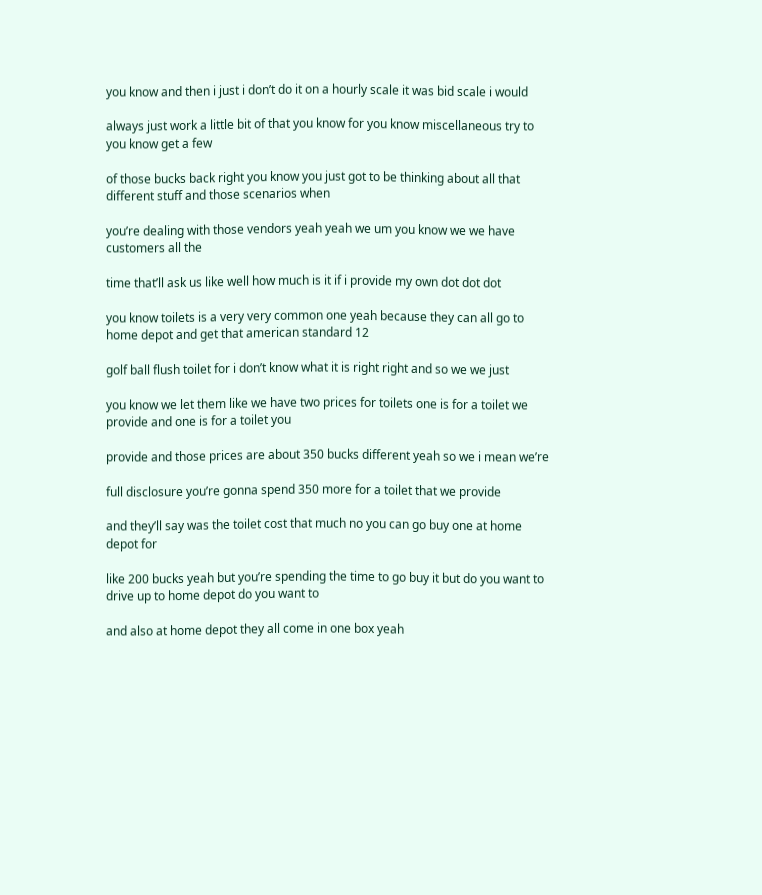you know and then i just i don’t do it on a hourly scale it was bid scale i would

always just work a little bit of that you know for you know miscellaneous try to you know get a few

of those bucks back right you know you just got to be thinking about all that different stuff and those scenarios when

you’re dealing with those vendors yeah yeah we um you know we we have customers all the

time that’ll ask us like well how much is it if i provide my own dot dot dot

you know toilets is a very very common one yeah because they can all go to home depot and get that american standard 12

golf ball flush toilet for i don’t know what it is right right and so we we just

you know we let them like we have two prices for toilets one is for a toilet we provide and one is for a toilet you

provide and those prices are about 350 bucks different yeah so we i mean we’re

full disclosure you’re gonna spend 350 more for a toilet that we provide

and they’ll say was the toilet cost that much no you can go buy one at home depot for

like 200 bucks yeah but you’re spending the time to go buy it but do you want to drive up to home depot do you want to

and also at home depot they all come in one box yeah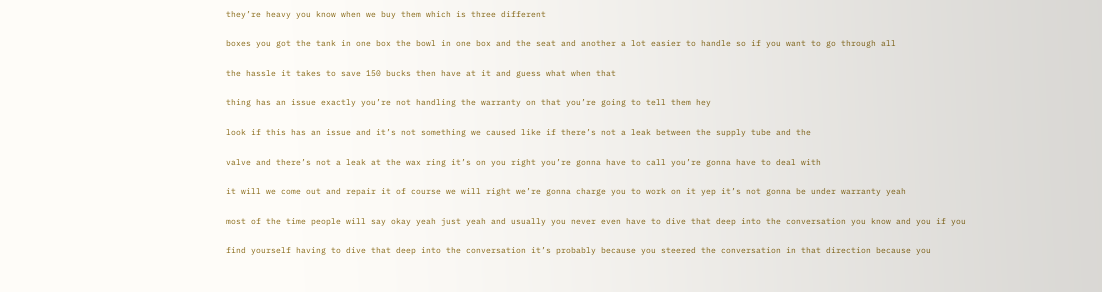they’re heavy you know when we buy them which is three different

boxes you got the tank in one box the bowl in one box and the seat and another a lot easier to handle so if you want to go through all

the hassle it takes to save 150 bucks then have at it and guess what when that

thing has an issue exactly you’re not handling the warranty on that you’re going to tell them hey

look if this has an issue and it’s not something we caused like if there’s not a leak between the supply tube and the

valve and there’s not a leak at the wax ring it’s on you right you’re gonna have to call you’re gonna have to deal with

it will we come out and repair it of course we will right we’re gonna charge you to work on it yep it’s not gonna be under warranty yeah

most of the time people will say okay yeah just yeah and usually you never even have to dive that deep into the conversation you know and you if you

find yourself having to dive that deep into the conversation it’s probably because you steered the conversation in that direction because you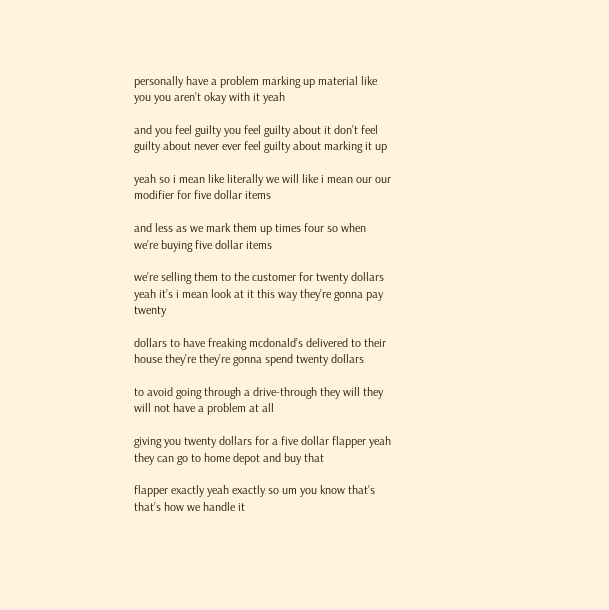personally have a problem marking up material like you you aren’t okay with it yeah

and you feel guilty you feel guilty about it don’t feel guilty about never ever feel guilty about marking it up

yeah so i mean like literally we will like i mean our our modifier for five dollar items

and less as we mark them up times four so when we’re buying five dollar items

we’re selling them to the customer for twenty dollars yeah it’s i mean look at it this way they’re gonna pay twenty

dollars to have freaking mcdonald’s delivered to their house they’re they’re gonna spend twenty dollars

to avoid going through a drive-through they will they will not have a problem at all

giving you twenty dollars for a five dollar flapper yeah they can go to home depot and buy that

flapper exactly yeah exactly so um you know that’s that’s how we handle it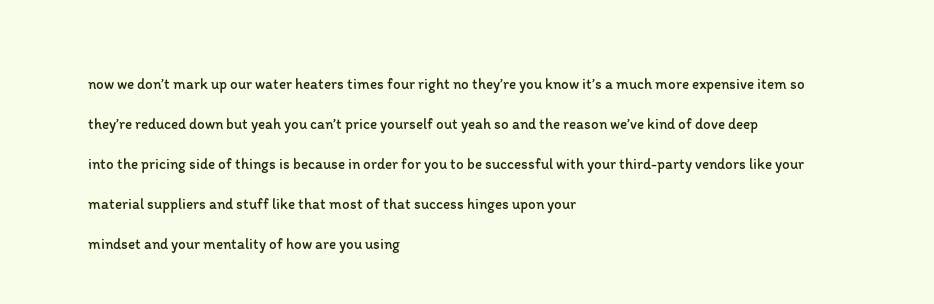now we don’t mark up our water heaters times four right no they’re you know it’s a much more expensive item so

they’re reduced down but yeah you can’t price yourself out yeah so and the reason we’ve kind of dove deep

into the pricing side of things is because in order for you to be successful with your third-party vendors like your

material suppliers and stuff like that most of that success hinges upon your

mindset and your mentality of how are you using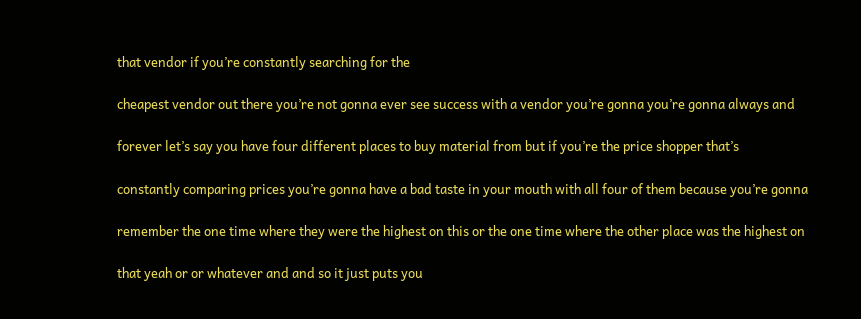that vendor if you’re constantly searching for the

cheapest vendor out there you’re not gonna ever see success with a vendor you’re gonna you’re gonna always and

forever let’s say you have four different places to buy material from but if you’re the price shopper that’s

constantly comparing prices you’re gonna have a bad taste in your mouth with all four of them because you’re gonna

remember the one time where they were the highest on this or the one time where the other place was the highest on

that yeah or or whatever and and so it just puts you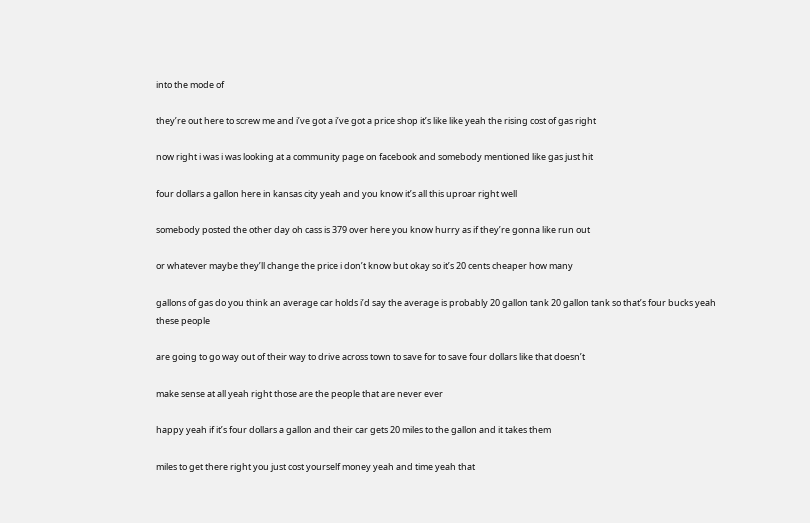into the mode of

they’re out here to screw me and i’ve got a i’ve got a price shop it’s like like yeah the rising cost of gas right

now right i was i was looking at a community page on facebook and somebody mentioned like gas just hit

four dollars a gallon here in kansas city yeah and you know it’s all this uproar right well

somebody posted the other day oh cass is 379 over here you know hurry as if they’re gonna like run out

or whatever maybe they’ll change the price i don’t know but okay so it’s 20 cents cheaper how many

gallons of gas do you think an average car holds i’d say the average is probably 20 gallon tank 20 gallon tank so that’s four bucks yeah these people

are going to go way out of their way to drive across town to save for to save four dollars like that doesn’t

make sense at all yeah right those are the people that are never ever

happy yeah if it’s four dollars a gallon and their car gets 20 miles to the gallon and it takes them

miles to get there right you just cost yourself money yeah and time yeah that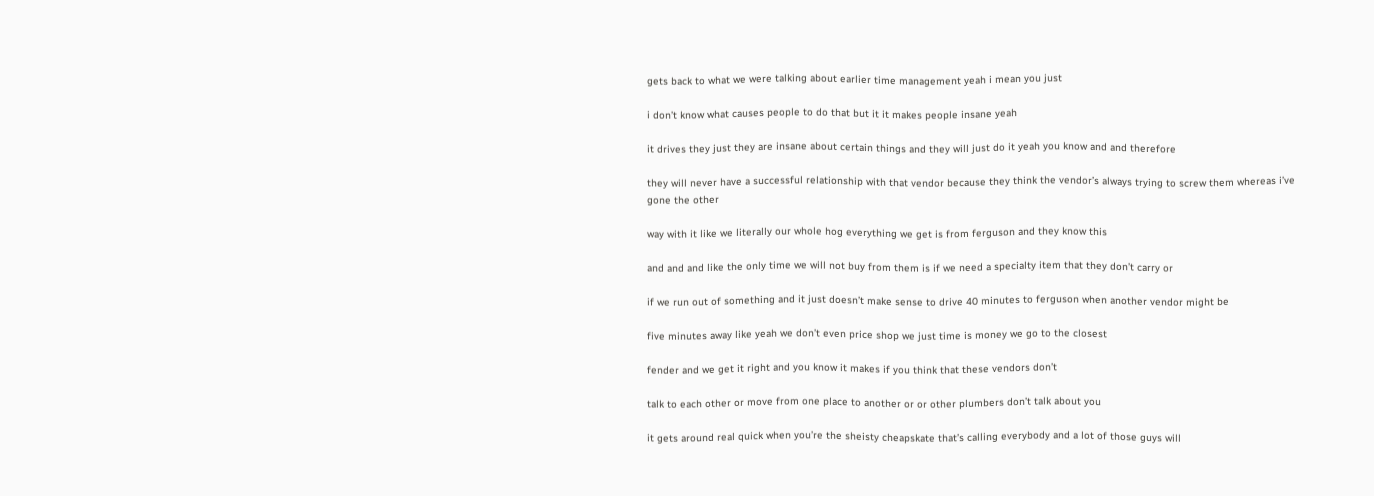gets back to what we were talking about earlier time management yeah i mean you just

i don’t know what causes people to do that but it it makes people insane yeah

it drives they just they are insane about certain things and they will just do it yeah you know and and therefore

they will never have a successful relationship with that vendor because they think the vendor’s always trying to screw them whereas i’ve gone the other

way with it like we literally our whole hog everything we get is from ferguson and they know this

and and and like the only time we will not buy from them is if we need a specialty item that they don’t carry or

if we run out of something and it just doesn’t make sense to drive 40 minutes to ferguson when another vendor might be

five minutes away like yeah we don’t even price shop we just time is money we go to the closest

fender and we get it right and you know it makes if you think that these vendors don’t

talk to each other or move from one place to another or or other plumbers don’t talk about you

it gets around real quick when you’re the sheisty cheapskate that’s calling everybody and a lot of those guys will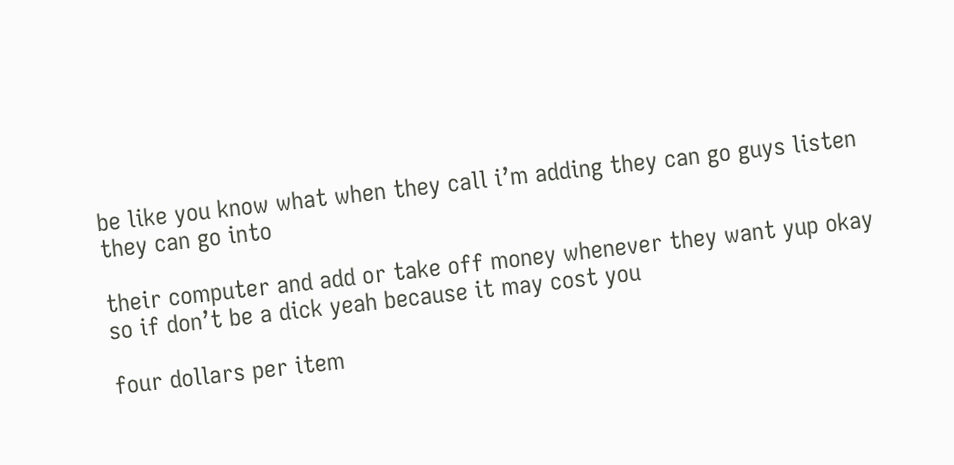be like you know what when they call i’m adding they can go guys listen they can go into

their computer and add or take off money whenever they want yup okay so if don’t be a dick yeah because it may cost you

four dollars per item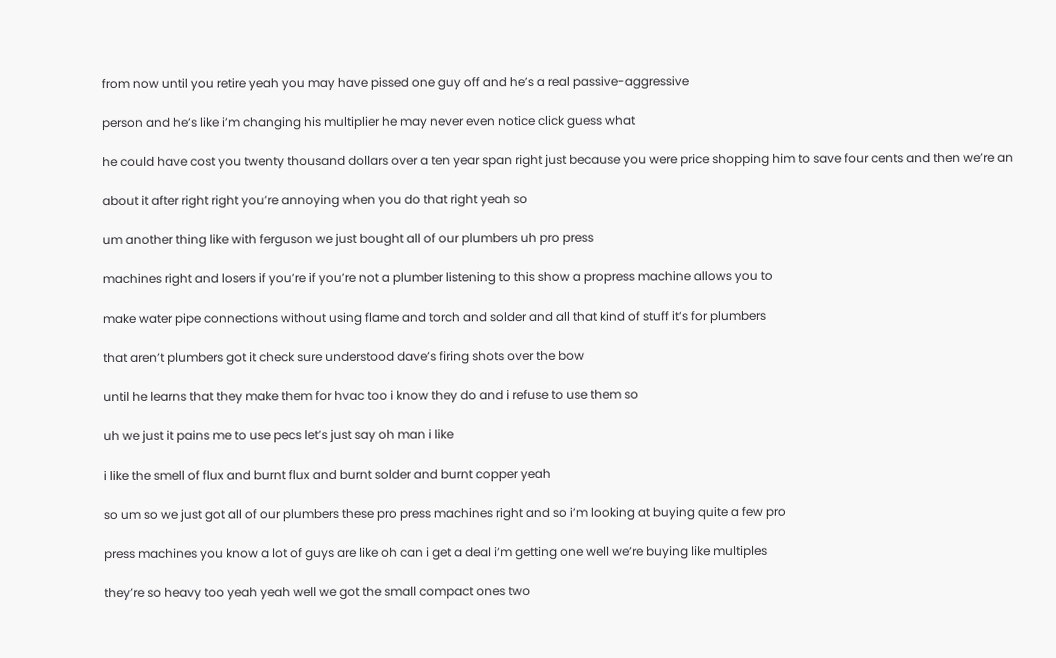from now until you retire yeah you may have pissed one guy off and he’s a real passive-aggressive

person and he’s like i’m changing his multiplier he may never even notice click guess what

he could have cost you twenty thousand dollars over a ten year span right just because you were price shopping him to save four cents and then we’re an

about it after right right you’re annoying when you do that right yeah so

um another thing like with ferguson we just bought all of our plumbers uh pro press

machines right and losers if you’re if you’re not a plumber listening to this show a propress machine allows you to

make water pipe connections without using flame and torch and solder and all that kind of stuff it’s for plumbers

that aren’t plumbers got it check sure understood dave’s firing shots over the bow

until he learns that they make them for hvac too i know they do and i refuse to use them so

uh we just it pains me to use pecs let’s just say oh man i like

i like the smell of flux and burnt flux and burnt solder and burnt copper yeah

so um so we just got all of our plumbers these pro press machines right and so i’m looking at buying quite a few pro

press machines you know a lot of guys are like oh can i get a deal i’m getting one well we’re buying like multiples

they’re so heavy too yeah yeah well we got the small compact ones two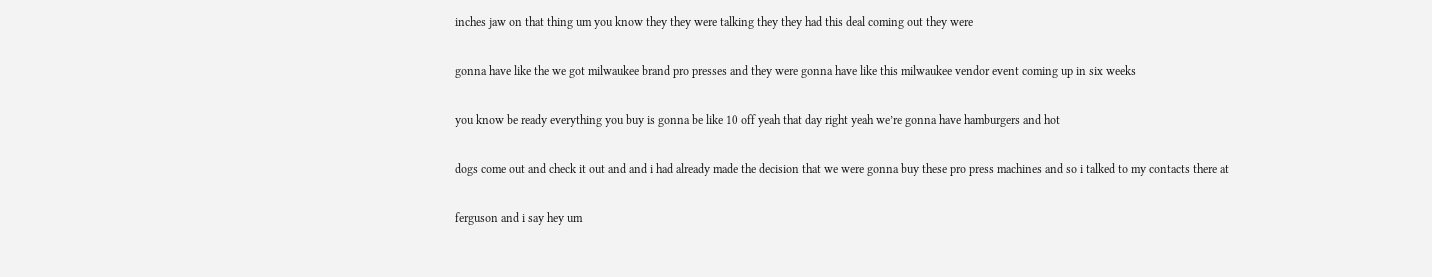inches jaw on that thing um you know they they were talking they they had this deal coming out they were

gonna have like the we got milwaukee brand pro presses and they were gonna have like this milwaukee vendor event coming up in six weeks

you know be ready everything you buy is gonna be like 10 off yeah that day right yeah we’re gonna have hamburgers and hot

dogs come out and check it out and and i had already made the decision that we were gonna buy these pro press machines and so i talked to my contacts there at

ferguson and i say hey um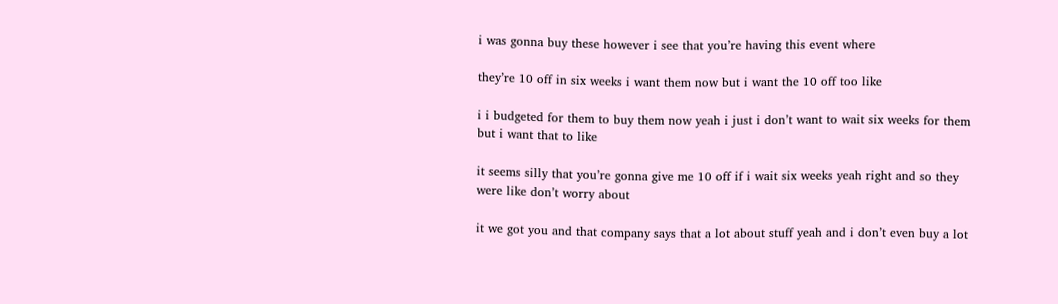i was gonna buy these however i see that you’re having this event where

they’re 10 off in six weeks i want them now but i want the 10 off too like

i i budgeted for them to buy them now yeah i just i don’t want to wait six weeks for them but i want that to like

it seems silly that you’re gonna give me 10 off if i wait six weeks yeah right and so they were like don’t worry about

it we got you and that company says that a lot about stuff yeah and i don’t even buy a lot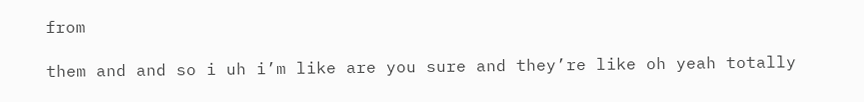from

them and and so i uh i’m like are you sure and they’re like oh yeah totally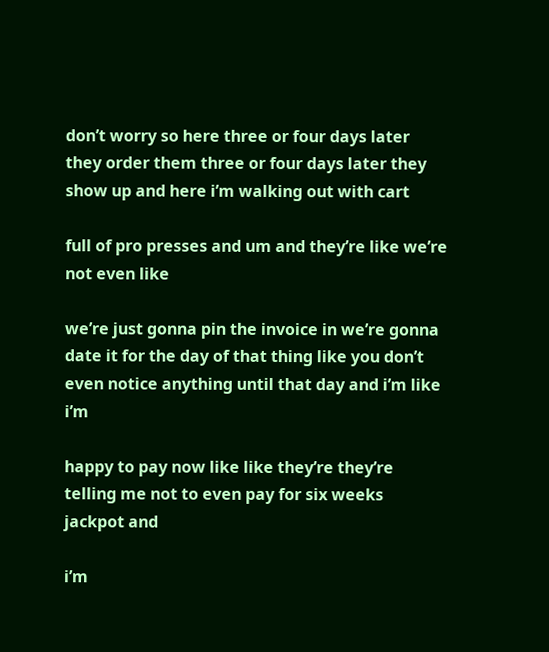don’t worry so here three or four days later they order them three or four days later they show up and here i’m walking out with cart

full of pro presses and um and they’re like we’re not even like

we’re just gonna pin the invoice in we’re gonna date it for the day of that thing like you don’t even notice anything until that day and i’m like i’m

happy to pay now like like they’re they’re telling me not to even pay for six weeks jackpot and

i’m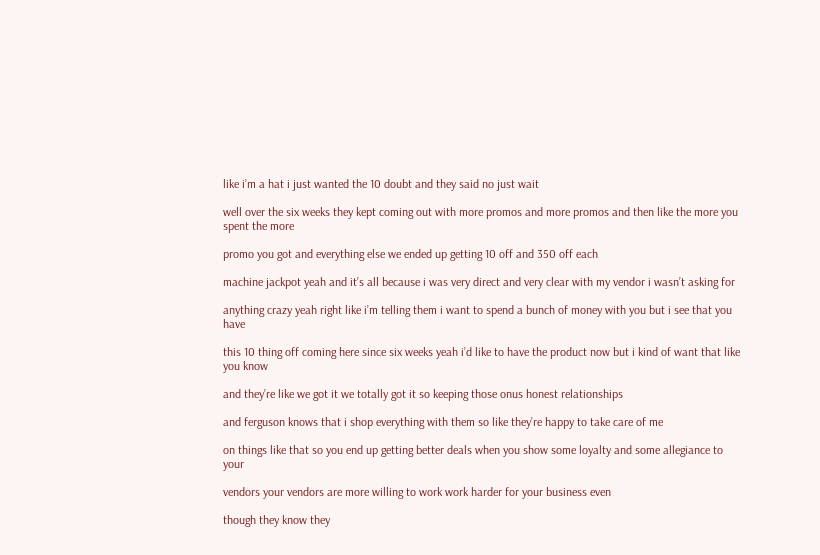like i’m a hat i just wanted the 10 doubt and they said no just wait

well over the six weeks they kept coming out with more promos and more promos and then like the more you spent the more

promo you got and everything else we ended up getting 10 off and 350 off each

machine jackpot yeah and it’s all because i was very direct and very clear with my vendor i wasn’t asking for

anything crazy yeah right like i’m telling them i want to spend a bunch of money with you but i see that you have

this 10 thing off coming here since six weeks yeah i’d like to have the product now but i kind of want that like you know

and they’re like we got it we totally got it so keeping those onus honest relationships

and ferguson knows that i shop everything with them so like they’re happy to take care of me

on things like that so you end up getting better deals when you show some loyalty and some allegiance to your

vendors your vendors are more willing to work work harder for your business even

though they know they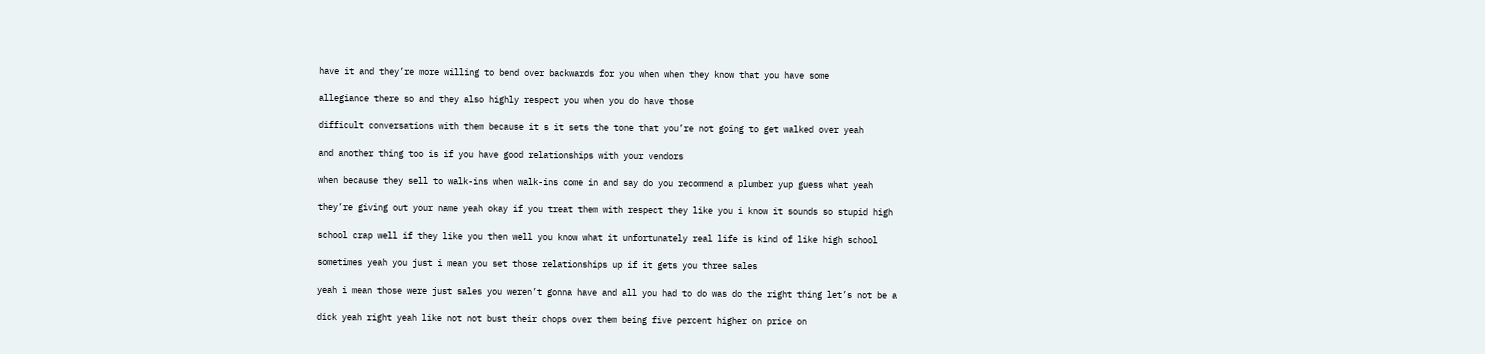have it and they’re more willing to bend over backwards for you when when they know that you have some

allegiance there so and they also highly respect you when you do have those

difficult conversations with them because it s it sets the tone that you’re not going to get walked over yeah

and another thing too is if you have good relationships with your vendors

when because they sell to walk-ins when walk-ins come in and say do you recommend a plumber yup guess what yeah

they’re giving out your name yeah okay if you treat them with respect they like you i know it sounds so stupid high

school crap well if they like you then well you know what it unfortunately real life is kind of like high school

sometimes yeah you just i mean you set those relationships up if it gets you three sales

yeah i mean those were just sales you weren’t gonna have and all you had to do was do the right thing let’s not be a

dick yeah right yeah like not not bust their chops over them being five percent higher on price on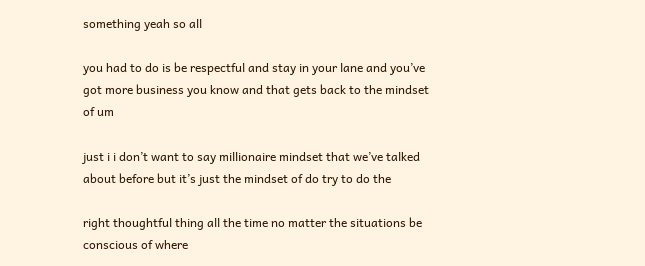something yeah so all

you had to do is be respectful and stay in your lane and you’ve got more business you know and that gets back to the mindset of um

just i i don’t want to say millionaire mindset that we’ve talked about before but it’s just the mindset of do try to do the

right thoughtful thing all the time no matter the situations be conscious of where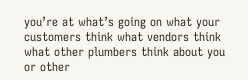you’re at what’s going on what your customers think what vendors think what other plumbers think about you or other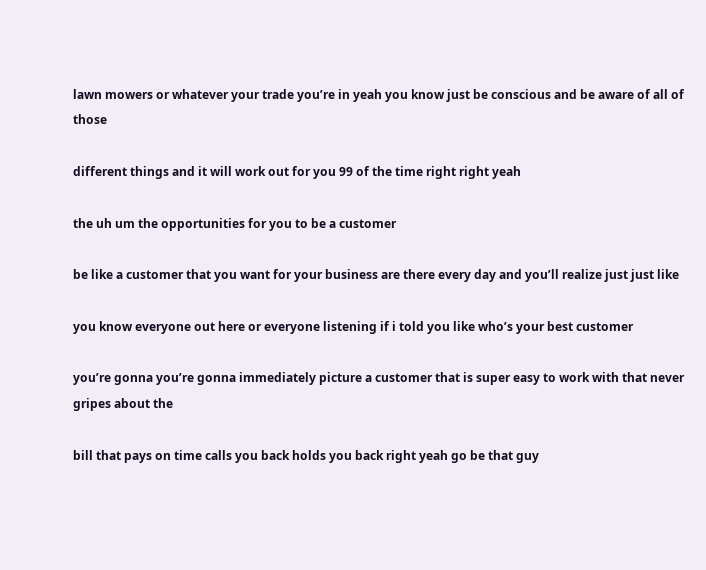lawn mowers or whatever your trade you’re in yeah you know just be conscious and be aware of all of those

different things and it will work out for you 99 of the time right right yeah

the uh um the opportunities for you to be a customer

be like a customer that you want for your business are there every day and you’ll realize just just like

you know everyone out here or everyone listening if i told you like who’s your best customer

you’re gonna you’re gonna immediately picture a customer that is super easy to work with that never gripes about the

bill that pays on time calls you back holds you back right yeah go be that guy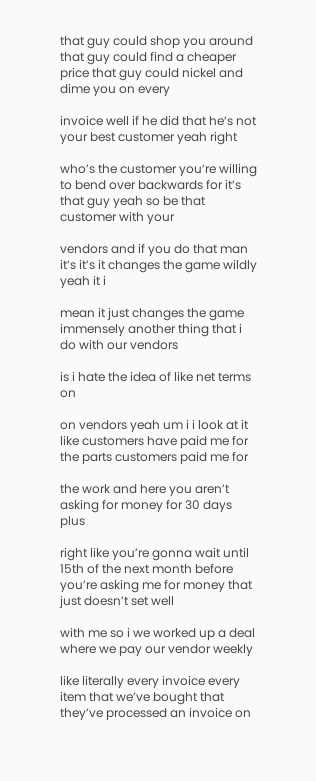that guy could shop you around that guy could find a cheaper price that guy could nickel and dime you on every

invoice well if he did that he’s not your best customer yeah right

who’s the customer you’re willing to bend over backwards for it’s that guy yeah so be that customer with your

vendors and if you do that man it’s it’s it changes the game wildly yeah it i

mean it just changes the game immensely another thing that i do with our vendors

is i hate the idea of like net terms on

on vendors yeah um i i look at it like customers have paid me for the parts customers paid me for

the work and here you aren’t asking for money for 30 days plus

right like you’re gonna wait until 15th of the next month before you’re asking me for money that just doesn’t set well

with me so i we worked up a deal where we pay our vendor weekly

like literally every invoice every item that we’ve bought that they’ve processed an invoice on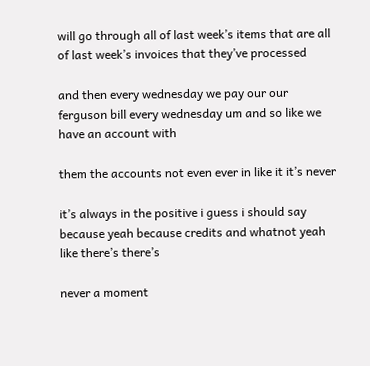will go through all of last week’s items that are all of last week’s invoices that they’ve processed

and then every wednesday we pay our our ferguson bill every wednesday um and so like we have an account with

them the accounts not even ever in like it it’s never

it’s always in the positive i guess i should say because yeah because credits and whatnot yeah like there’s there’s

never a moment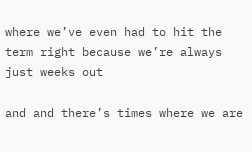where we’ve even had to hit the term right because we’re always just weeks out

and and there’s times where we are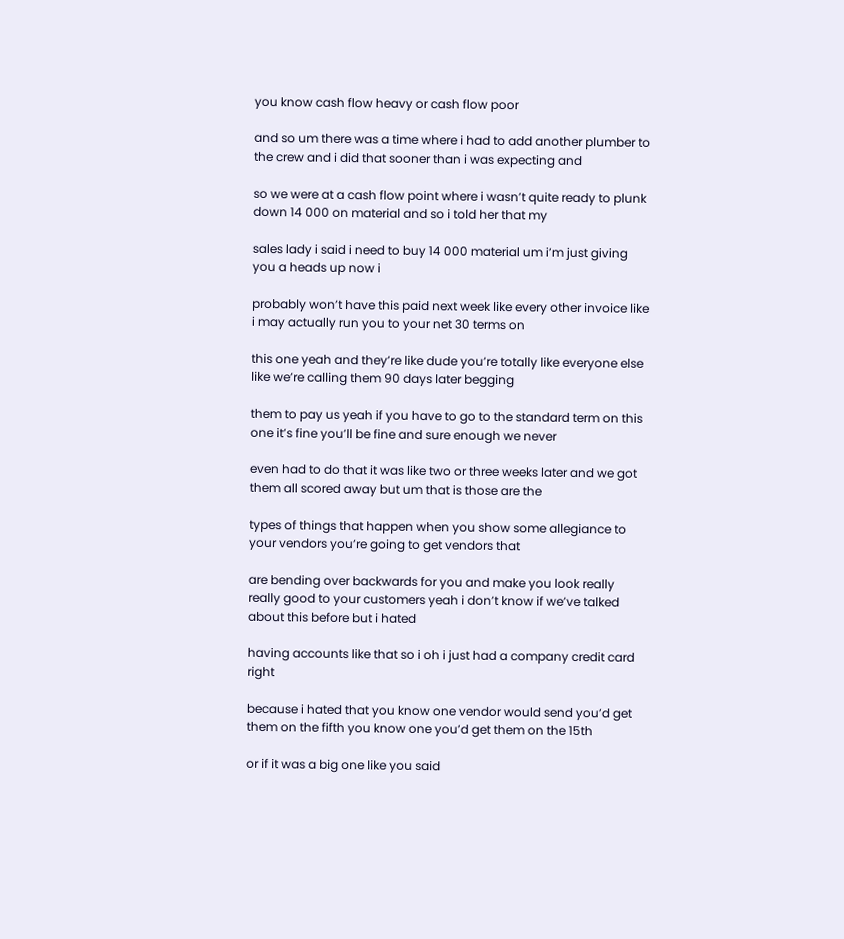you know cash flow heavy or cash flow poor

and so um there was a time where i had to add another plumber to the crew and i did that sooner than i was expecting and

so we were at a cash flow point where i wasn’t quite ready to plunk down 14 000 on material and so i told her that my

sales lady i said i need to buy 14 000 material um i’m just giving you a heads up now i

probably won’t have this paid next week like every other invoice like i may actually run you to your net 30 terms on

this one yeah and they’re like dude you’re totally like everyone else like we’re calling them 90 days later begging

them to pay us yeah if you have to go to the standard term on this one it’s fine you’ll be fine and sure enough we never

even had to do that it was like two or three weeks later and we got them all scored away but um that is those are the

types of things that happen when you show some allegiance to your vendors you’re going to get vendors that

are bending over backwards for you and make you look really really good to your customers yeah i don’t know if we’ve talked about this before but i hated

having accounts like that so i oh i just had a company credit card right

because i hated that you know one vendor would send you’d get them on the fifth you know one you’d get them on the 15th

or if it was a big one like you said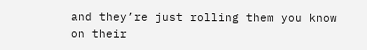and they’re just rolling them you know on their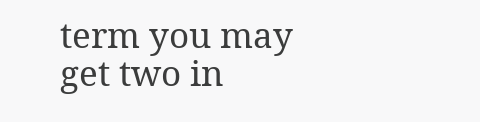term you may get two in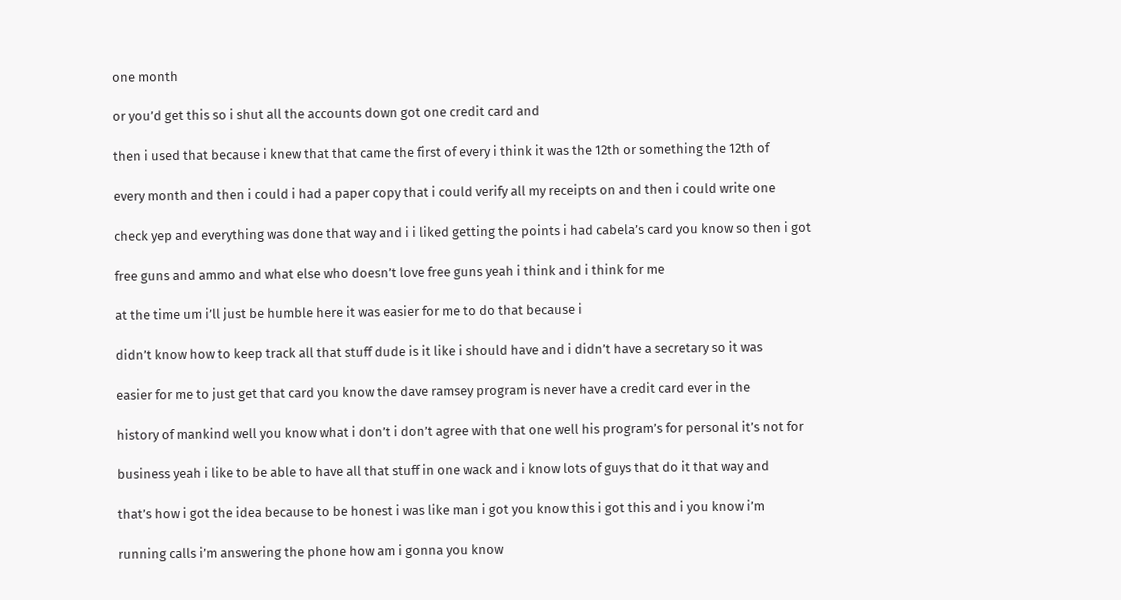one month

or you’d get this so i shut all the accounts down got one credit card and

then i used that because i knew that that came the first of every i think it was the 12th or something the 12th of

every month and then i could i had a paper copy that i could verify all my receipts on and then i could write one

check yep and everything was done that way and i i liked getting the points i had cabela’s card you know so then i got

free guns and ammo and what else who doesn’t love free guns yeah i think and i think for me

at the time um i’ll just be humble here it was easier for me to do that because i

didn’t know how to keep track all that stuff dude is it like i should have and i didn’t have a secretary so it was

easier for me to just get that card you know the dave ramsey program is never have a credit card ever in the

history of mankind well you know what i don’t i don’t agree with that one well his program’s for personal it’s not for

business yeah i like to be able to have all that stuff in one wack and i know lots of guys that do it that way and

that’s how i got the idea because to be honest i was like man i got you know this i got this and i you know i’m

running calls i’m answering the phone how am i gonna you know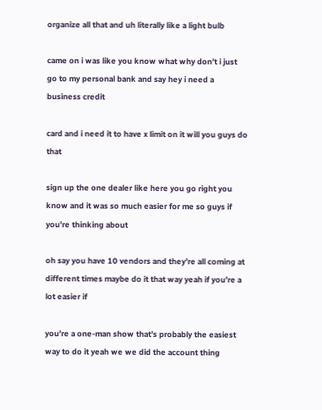organize all that and uh literally like a light bulb

came on i was like you know what why don’t i just go to my personal bank and say hey i need a business credit

card and i need it to have x limit on it will you guys do that

sign up the one dealer like here you go right you know and it was so much easier for me so guys if you’re thinking about

oh say you have 10 vendors and they’re all coming at different times maybe do it that way yeah if you’re a lot easier if

you’re a one-man show that’s probably the easiest way to do it yeah we we did the account thing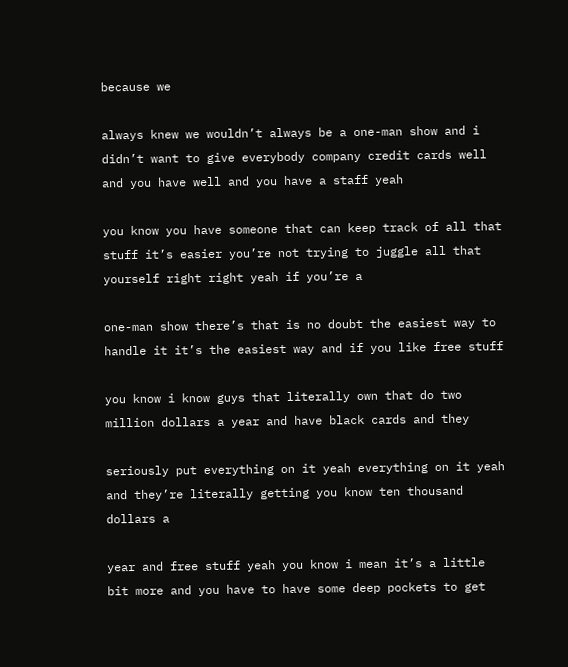because we

always knew we wouldn’t always be a one-man show and i didn’t want to give everybody company credit cards well and you have well and you have a staff yeah

you know you have someone that can keep track of all that stuff it’s easier you’re not trying to juggle all that yourself right right yeah if you’re a

one-man show there’s that is no doubt the easiest way to handle it it’s the easiest way and if you like free stuff

you know i know guys that literally own that do two million dollars a year and have black cards and they

seriously put everything on it yeah everything on it yeah and they’re literally getting you know ten thousand dollars a

year and free stuff yeah you know i mean it’s a little bit more and you have to have some deep pockets to get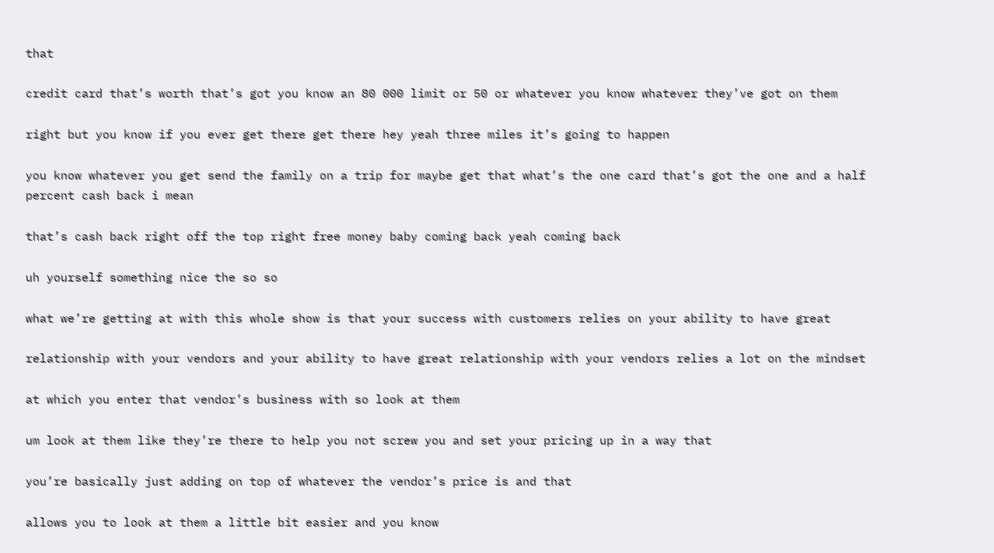that

credit card that’s worth that’s got you know an 80 000 limit or 50 or whatever you know whatever they’ve got on them

right but you know if you ever get there get there hey yeah three miles it’s going to happen

you know whatever you get send the family on a trip for maybe get that what’s the one card that’s got the one and a half percent cash back i mean

that’s cash back right off the top right free money baby coming back yeah coming back

uh yourself something nice the so so

what we’re getting at with this whole show is that your success with customers relies on your ability to have great

relationship with your vendors and your ability to have great relationship with your vendors relies a lot on the mindset

at which you enter that vendor’s business with so look at them

um look at them like they’re there to help you not screw you and set your pricing up in a way that

you’re basically just adding on top of whatever the vendor’s price is and that

allows you to look at them a little bit easier and you know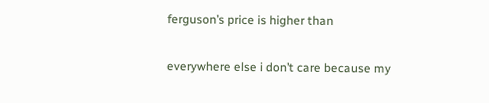ferguson’s price is higher than

everywhere else i don’t care because my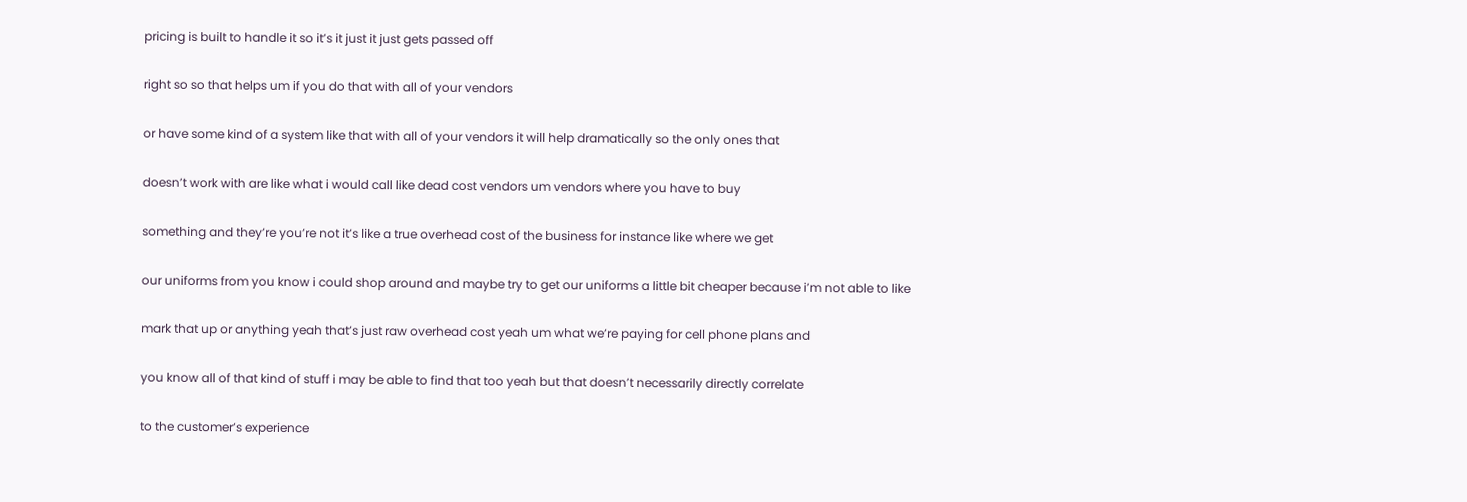pricing is built to handle it so it’s it just it just gets passed off

right so so that helps um if you do that with all of your vendors

or have some kind of a system like that with all of your vendors it will help dramatically so the only ones that

doesn’t work with are like what i would call like dead cost vendors um vendors where you have to buy

something and they’re you’re not it’s like a true overhead cost of the business for instance like where we get

our uniforms from you know i could shop around and maybe try to get our uniforms a little bit cheaper because i’m not able to like

mark that up or anything yeah that’s just raw overhead cost yeah um what we’re paying for cell phone plans and

you know all of that kind of stuff i may be able to find that too yeah but that doesn’t necessarily directly correlate

to the customer’s experience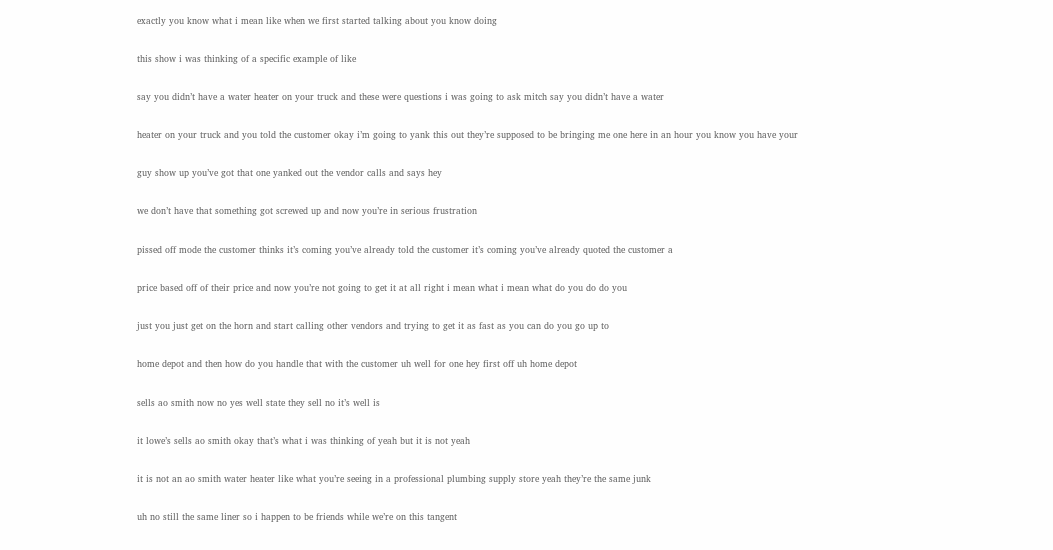exactly you know what i mean like when we first started talking about you know doing

this show i was thinking of a specific example of like

say you didn’t have a water heater on your truck and these were questions i was going to ask mitch say you didn’t have a water

heater on your truck and you told the customer okay i’m going to yank this out they’re supposed to be bringing me one here in an hour you know you have your

guy show up you’ve got that one yanked out the vendor calls and says hey

we don’t have that something got screwed up and now you’re in serious frustration

pissed off mode the customer thinks it’s coming you’ve already told the customer it’s coming you’ve already quoted the customer a

price based off of their price and now you’re not going to get it at all right i mean what i mean what do you do do you

just you just get on the horn and start calling other vendors and trying to get it as fast as you can do you go up to

home depot and then how do you handle that with the customer uh well for one hey first off uh home depot

sells ao smith now no yes well state they sell no it’s well is

it lowe’s sells ao smith okay that’s what i was thinking of yeah but it is not yeah

it is not an ao smith water heater like what you’re seeing in a professional plumbing supply store yeah they’re the same junk

uh no still the same liner so i happen to be friends while we’re on this tangent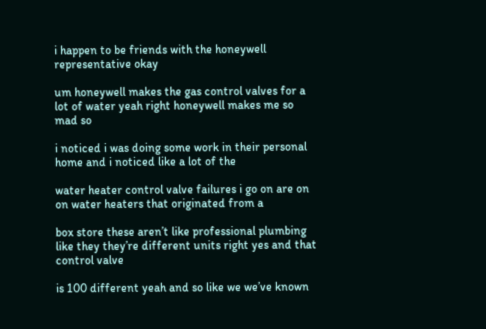i happen to be friends with the honeywell representative okay

um honeywell makes the gas control valves for a lot of water yeah right honeywell makes me so mad so

i noticed i was doing some work in their personal home and i noticed like a lot of the

water heater control valve failures i go on are on on water heaters that originated from a

box store these aren’t like professional plumbing like they they’re different units right yes and that control valve

is 100 different yeah and so like we we’ve known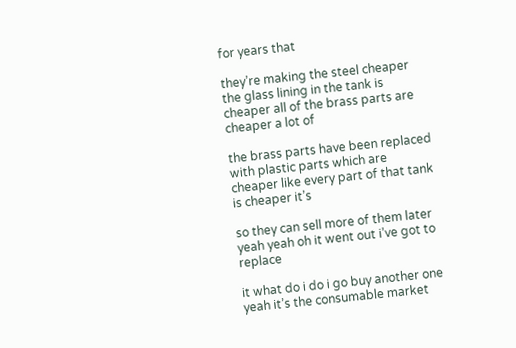for years that

they’re making the steel cheaper the glass lining in the tank is cheaper all of the brass parts are cheaper a lot of

the brass parts have been replaced with plastic parts which are cheaper like every part of that tank is cheaper it’s

so they can sell more of them later yeah yeah oh it went out i’ve got to replace

it what do i do i go buy another one yeah it’s the consumable market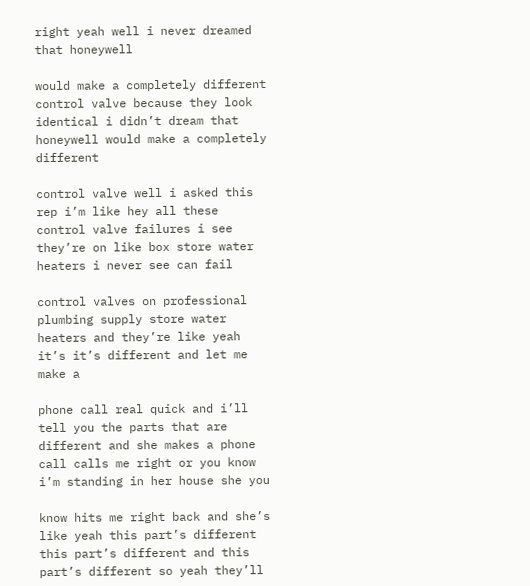right yeah well i never dreamed that honeywell

would make a completely different control valve because they look identical i didn’t dream that honeywell would make a completely different

control valve well i asked this rep i’m like hey all these control valve failures i see they’re on like box store water heaters i never see can fail

control valves on professional plumbing supply store water heaters and they’re like yeah it’s it’s different and let me make a

phone call real quick and i’ll tell you the parts that are different and she makes a phone call calls me right or you know i’m standing in her house she you

know hits me right back and she’s like yeah this part’s different this part’s different and this part’s different so yeah they’ll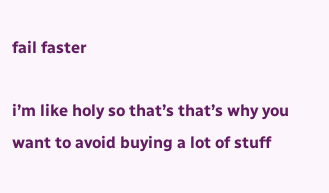fail faster

i’m like holy so that’s that’s why you want to avoid buying a lot of stuff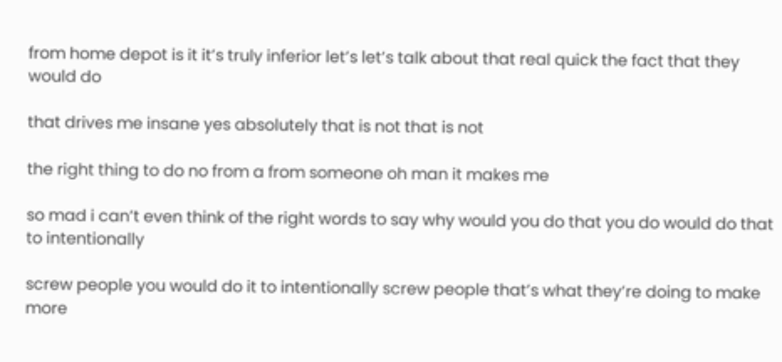from home depot is it it’s truly inferior let’s let’s talk about that real quick the fact that they would do

that drives me insane yes absolutely that is not that is not

the right thing to do no from a from someone oh man it makes me

so mad i can’t even think of the right words to say why would you do that you do would do that to intentionally

screw people you would do it to intentionally screw people that’s what they’re doing to make more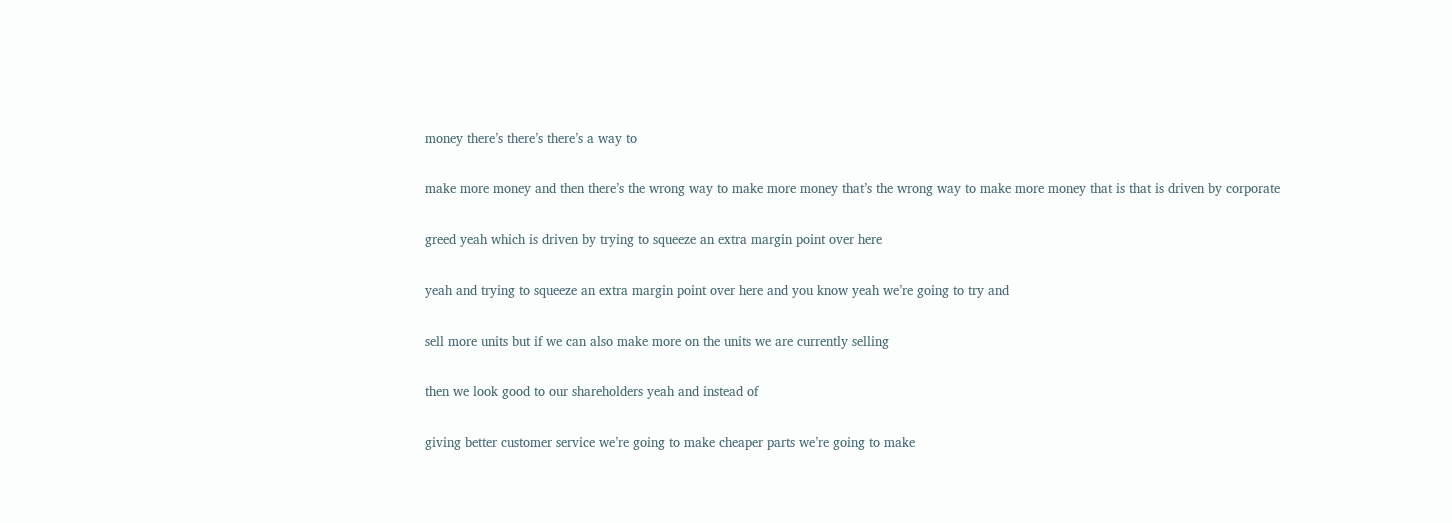money there’s there’s there’s a way to

make more money and then there’s the wrong way to make more money that’s the wrong way to make more money that is that is driven by corporate

greed yeah which is driven by trying to squeeze an extra margin point over here

yeah and trying to squeeze an extra margin point over here and you know yeah we’re going to try and

sell more units but if we can also make more on the units we are currently selling

then we look good to our shareholders yeah and instead of

giving better customer service we’re going to make cheaper parts we’re going to make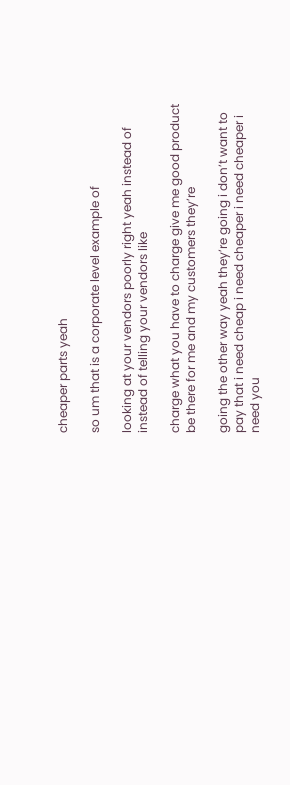cheaper parts yeah

so um that is a corporate level example of

looking at your vendors poorly right yeah instead of instead of telling your vendors like

charge what you have to charge give me good product be there for me and my customers they’re

going the other way yeah they’re going i don’t want to pay that i need cheap i need cheaper i need cheaper i need you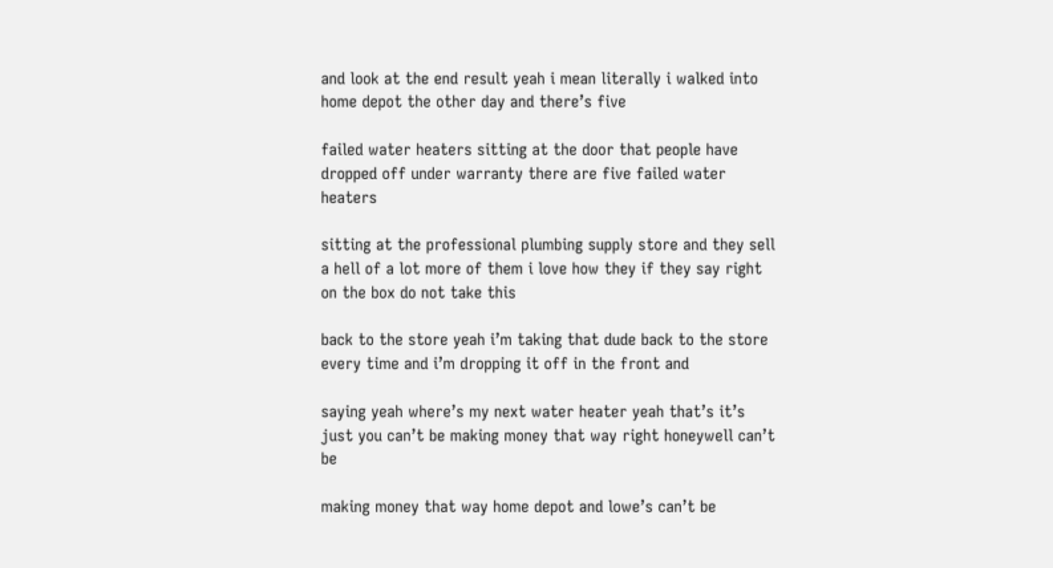and look at the end result yeah i mean literally i walked into home depot the other day and there’s five

failed water heaters sitting at the door that people have dropped off under warranty there are five failed water heaters

sitting at the professional plumbing supply store and they sell a hell of a lot more of them i love how they if they say right on the box do not take this

back to the store yeah i’m taking that dude back to the store every time and i’m dropping it off in the front and

saying yeah where’s my next water heater yeah that’s it’s just you can’t be making money that way right honeywell can’t be

making money that way home depot and lowe’s can’t be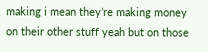making i mean they’re making money on their other stuff yeah but on those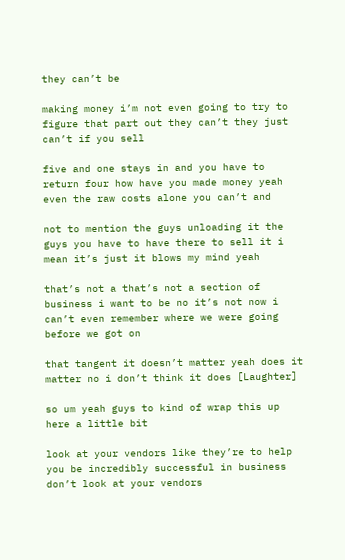they can’t be

making money i’m not even going to try to figure that part out they can’t they just can’t if you sell

five and one stays in and you have to return four how have you made money yeah even the raw costs alone you can’t and

not to mention the guys unloading it the guys you have to have there to sell it i mean it’s just it blows my mind yeah

that’s not a that’s not a section of business i want to be no it’s not now i can’t even remember where we were going before we got on

that tangent it doesn’t matter yeah does it matter no i don’t think it does [Laughter]

so um yeah guys to kind of wrap this up here a little bit

look at your vendors like they’re to help you be incredibly successful in business don’t look at your vendors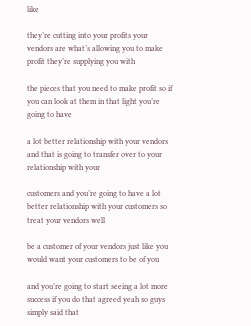like

they’re cutting into your profits your vendors are what’s allowing you to make profit they’re supplying you with

the pieces that you need to make profit so if you can look at them in that light you’re going to have

a lot better relationship with your vendors and that is going to transfer over to your relationship with your

customers and you’re going to have a lot better relationship with your customers so treat your vendors well

be a customer of your vendors just like you would want your customers to be of you

and you’re going to start seeing a lot more success if you do that agreed yeah so guys simply said that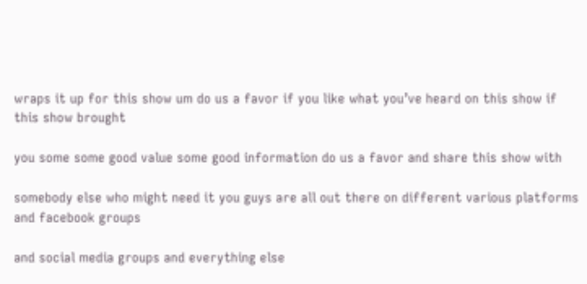wraps it up for this show um do us a favor if you like what you’ve heard on this show if this show brought

you some some good value some good information do us a favor and share this show with

somebody else who might need it you guys are all out there on different various platforms and facebook groups

and social media groups and everything else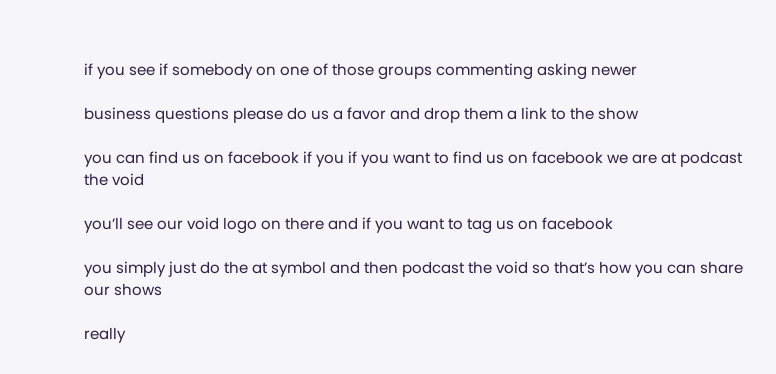if you see if somebody on one of those groups commenting asking newer

business questions please do us a favor and drop them a link to the show

you can find us on facebook if you if you want to find us on facebook we are at podcast the void

you’ll see our void logo on there and if you want to tag us on facebook

you simply just do the at symbol and then podcast the void so that’s how you can share our shows

really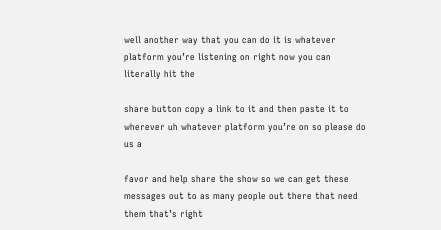well another way that you can do it is whatever platform you’re listening on right now you can literally hit the

share button copy a link to it and then paste it to wherever uh whatever platform you’re on so please do us a

favor and help share the show so we can get these messages out to as many people out there that need them that’s right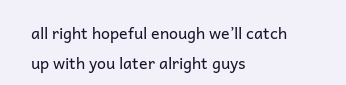all right hopeful enough we’ll catch up with you later alright guys